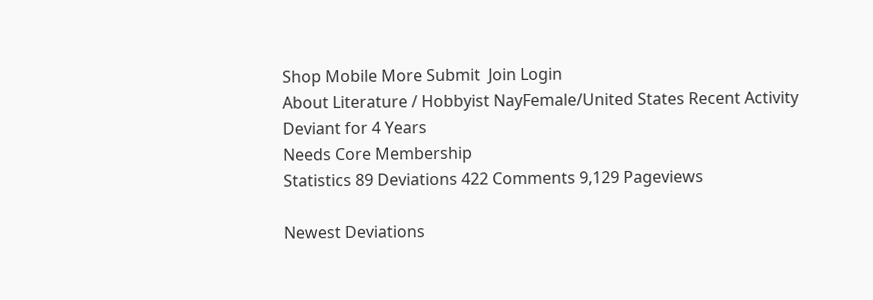Shop Mobile More Submit  Join Login
About Literature / Hobbyist NayFemale/United States Recent Activity
Deviant for 4 Years
Needs Core Membership
Statistics 89 Deviations 422 Comments 9,129 Pageviews

Newest Deviations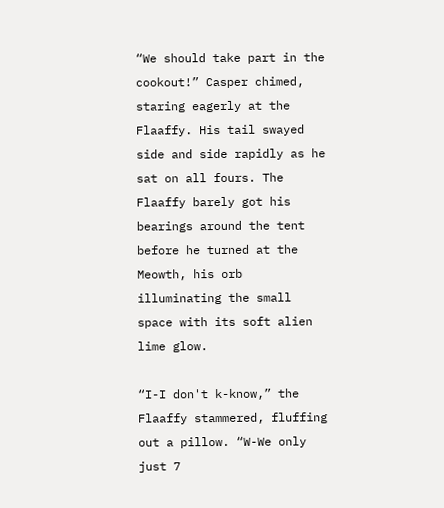“We should take part in the cookout!” Casper chimed, staring eagerly at the Flaaffy. His tail swayed side and side rapidly as he sat on all fours. The Flaaffy barely got his bearings around the tent before he turned at the Meowth, his orb illuminating the small space with its soft alien lime glow.

“I-I don't k-know,” the Flaaffy stammered, fluffing out a pillow. “W-We only just 7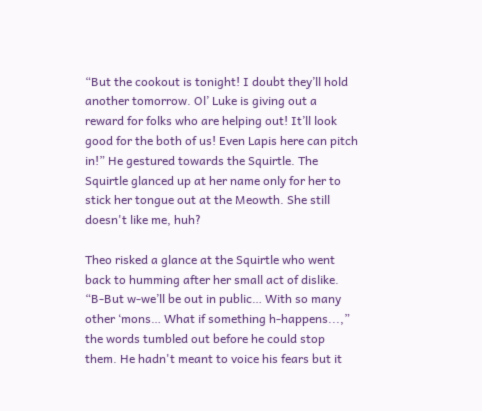“But the cookout is tonight! I doubt they’ll hold another tomorrow. Ol’ Luke is giving out a reward for folks who are helping out! It’ll look good for the both of us! Even Lapis here can pitch in!” He gestured towards the Squirtle. The Squirtle glanced up at her name only for her to stick her tongue out at the Meowth. She still doesn't like me, huh?

Theo risked a glance at the Squirtle who went back to humming after her small act of dislike. “B-But w-we’ll be out in public… With so many other ‘mons… What if something h-happens...,” the words tumbled out before he could stop them. He hadn't meant to voice his fears but it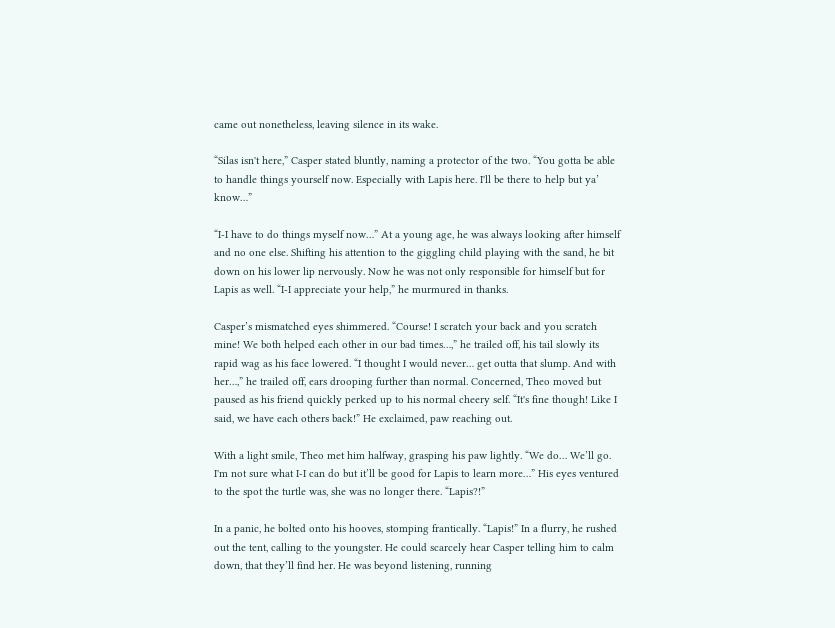came out nonetheless, leaving silence in its wake.

“Silas isn't here,” Casper stated bluntly, naming a protector of the two. “You gotta be able to handle things yourself now. Especially with Lapis here. I'll be there to help but ya’ know…”

“I-I have to do things myself now…” At a young age, he was always looking after himself and no one else. Shifting his attention to the giggling child playing with the sand, he bit down on his lower lip nervously. Now he was not only responsible for himself but for Lapis as well. “I-I appreciate your help,” he murmured in thanks.

Casper’s mismatched eyes shimmered. “Course! I scratch your back and you scratch mine! We both helped each other in our bad times…,” he trailed off, his tail slowly its rapid wag as his face lowered. “I thought I would never… get outta that slump. And with her…,” he trailed off, ears drooping further than normal. Concerned, Theo moved but paused as his friend quickly perked up to his normal cheery self. “It's fine though! Like I said, we have each others back!” He exclaimed, paw reaching out.

With a light smile, Theo met him halfway, grasping his paw lightly. “We do… We’ll go. I'm not sure what I-I can do but it’ll be good for Lapis to learn more…” His eyes ventured to the spot the turtle was, she was no longer there. “Lapis?!”

In a panic, he bolted onto his hooves, stomping frantically. “Lapis!” In a flurry, he rushed out the tent, calling to the youngster. He could scarcely hear Casper telling him to calm down, that they’ll find her. He was beyond listening, running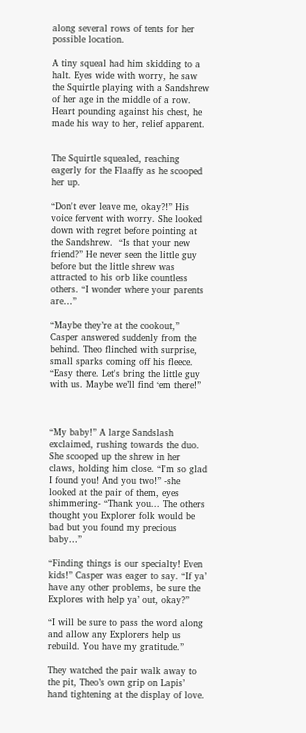along several rows of tents for her possible location.

A tiny squeal had him skidding to a halt. Eyes wide with worry, he saw the Squirtle playing with a Sandshrew of her age in the middle of a row. Heart pounding against his chest, he made his way to her, relief apparent.


The Squirtle squealed, reaching eagerly for the Flaaffy as he scooped her up.

“Don't ever leave me, okay?!” His voice fervent with worry. She looked down with regret before pointing at the Sandshrew.  “Is that your new friend?” He never seen the little guy before but the little shrew was attracted to his orb like countless others. “I wonder where your parents are…”

“Maybe they’re at the cookout,” Casper answered suddenly from the behind. Theo flinched with surprise, small sparks coming off his fleece. “Easy there. Let's bring the little guy with us. Maybe we’ll find ‘em there!”



“My baby!” A large Sandslash exclaimed, rushing towards the duo. She scooped up the shrew in her claws, holding him close. “I'm so glad I found you! And you two!” -she looked at the pair of them, eyes shimmering- “Thank you... The others thought you Explorer folk would be bad but you found my precious baby…”

“Finding things is our specialty! Even kids!” Casper was eager to say. “If ya’ have any other problems, be sure the Explores with help ya’ out, okay?”

“I will be sure to pass the word along and allow any Explorers help us rebuild. You have my gratitude.”

They watched the pair walk away to the pit, Theo’s own grip on Lapis’ hand tightening at the display of love.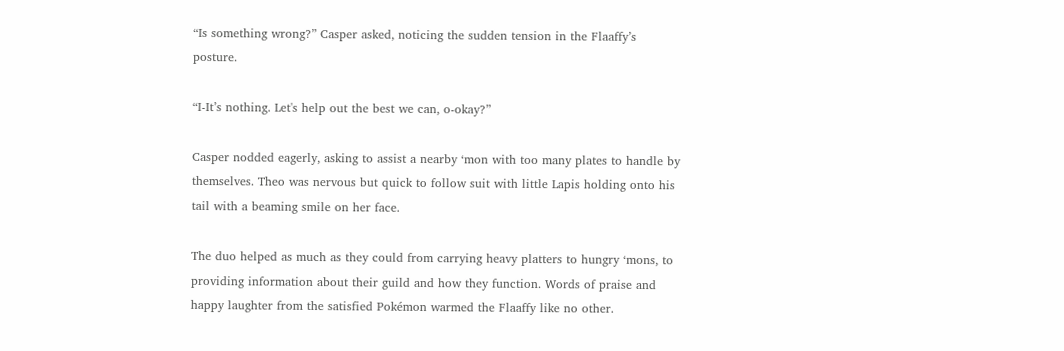“Is something wrong?” Casper asked, noticing the sudden tension in the Flaaffy’s posture.

“I-It’s nothing. Let's help out the best we can, o-okay?”

Casper nodded eagerly, asking to assist a nearby ‘mon with too many plates to handle by themselves. Theo was nervous but quick to follow suit with little Lapis holding onto his tail with a beaming smile on her face.

The duo helped as much as they could from carrying heavy platters to hungry ‘mons, to providing information about their guild and how they function. Words of praise and happy laughter from the satisfied Pokémon warmed the Flaaffy like no other.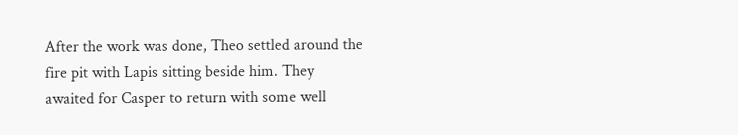After the work was done, Theo settled around the fire pit with Lapis sitting beside him. They awaited for Casper to return with some well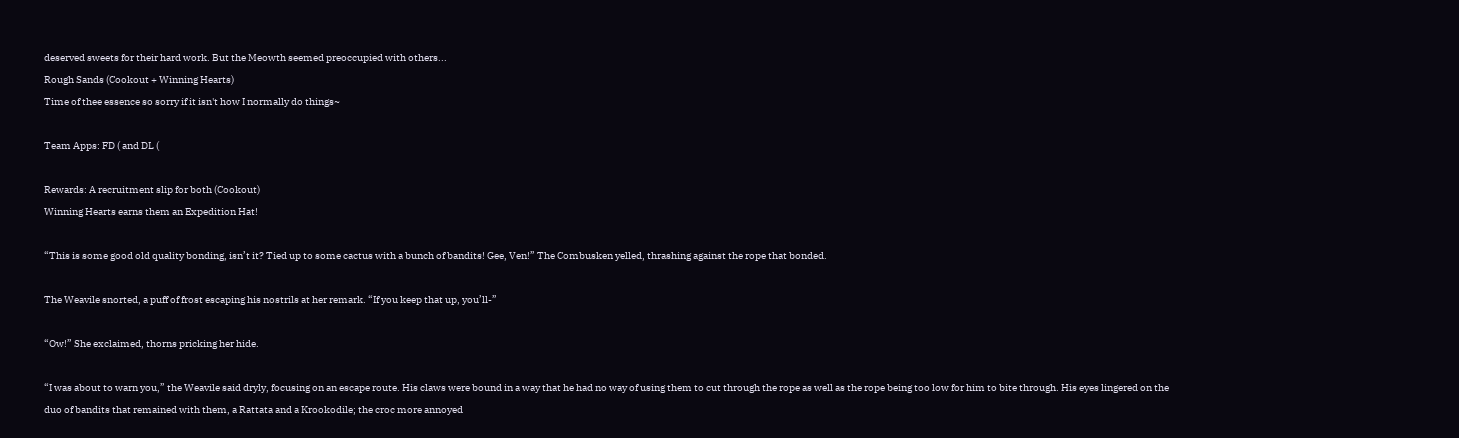deserved sweets for their hard work. But the Meowth seemed preoccupied with others...
Rough Sands (Cookout + Winning Hearts)
Time of thee essence so sorry if it isn't how I normally do things~

Team Apps: FD ( and DL (

Rewards: A recruitment slip for both (Cookout)
Winning Hearts earns them an Expedition Hat!

“This is some good old quality bonding, isn’t it? Tied up to some cactus with a bunch of bandits! Gee, Ven!” The Combusken yelled, thrashing against the rope that bonded.

The Weavile snorted, a puff of frost escaping his nostrils at her remark. “If you keep that up, you’ll-”

“Ow!” She exclaimed, thorns pricking her hide.

“I was about to warn you,” the Weavile said dryly, focusing on an escape route. His claws were bound in a way that he had no way of using them to cut through the rope as well as the rope being too low for him to bite through. His eyes lingered on the duo of bandits that remained with them, a Rattata and a Krookodile; the croc more annoyed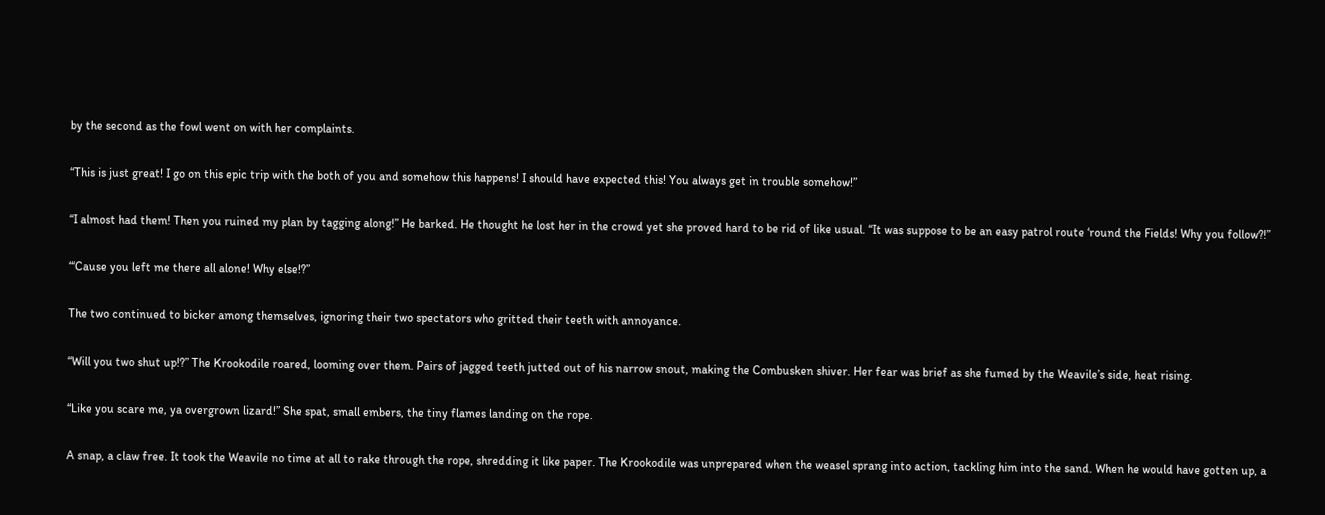by the second as the fowl went on with her complaints.

“This is just great! I go on this epic trip with the both of you and somehow this happens! I should have expected this! You always get in trouble somehow!”

“I almost had them! Then you ruined my plan by tagging along!” He barked. He thought he lost her in the crowd yet she proved hard to be rid of like usual. “It was suppose to be an easy patrol route ‘round the Fields! Why you follow?!”

“‘Cause you left me there all alone! Why else!?”

The two continued to bicker among themselves, ignoring their two spectators who gritted their teeth with annoyance.

“Will you two shut up!?” The Krookodile roared, looming over them. Pairs of jagged teeth jutted out of his narrow snout, making the Combusken shiver. Her fear was brief as she fumed by the Weavile’s side, heat rising.

“Like you scare me, ya overgrown lizard!” She spat, small embers, the tiny flames landing on the rope.

A snap, a claw free. It took the Weavile no time at all to rake through the rope, shredding it like paper. The Krookodile was unprepared when the weasel sprang into action, tackling him into the sand. When he would have gotten up, a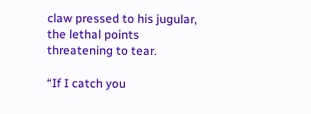claw pressed to his jugular, the lethal points threatening to tear.

“If I catch you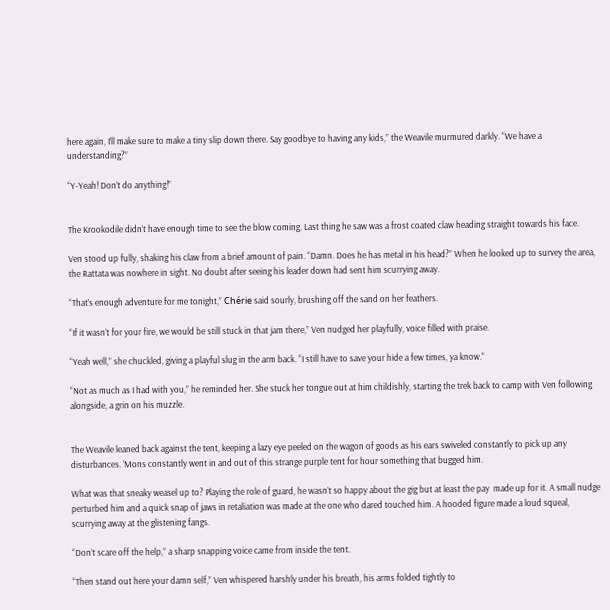here again, I’ll make sure to make a tiny slip down there. Say goodbye to having any kids,” the Weavile murmured darkly. “We have a understanding?”

“Y-Yeah! Don’t do anything!”


The Krookodile didn’t have enough time to see the blow coming. Last thing he saw was a frost coated claw heading straight towards his face.

Ven stood up fully, shaking his claw from a brief amount of pain. “Damn. Does he has metal in his head?” When he looked up to survey the area, the Rattata was nowhere in sight. No doubt after seeing his leader down had sent him scurrying away.

“That’s enough adventure for me tonight,” Chérie said sourly, brushing off the sand on her feathers.

“If it wasn’t for your fire, we would be still stuck in that jam there,” Ven nudged her playfully, voice filled with praise.

“Yeah well,” she chuckled, giving a playful slug in the arm back. “I still have to save your hide a few times, ya know.”

“Not as much as I had with you,” he reminded her. She stuck her tongue out at him childishly, starting the trek back to camp with Ven following alongside, a grin on his muzzle.


The Weavile leaned back against the tent, keeping a lazy eye peeled on the wagon of goods as his ears swiveled constantly to pick up any disturbances. ‘Mons constantly went in and out of this strange purple tent for hour something that bugged him.

What was that sneaky weasel up to? Playing the role of guard, he wasn’t so happy about the gig but at least the pay  made up for it. A small nudge perturbed him and a quick snap of jaws in retaliation was made at the one who dared touched him. A hooded figure made a loud squeal, scurrying away at the glistening fangs.

“Don’t scare off the help,” a sharp snapping voice came from inside the tent.

“Then stand out here your damn self,” Ven whispered harshly under his breath, his arms folded tightly to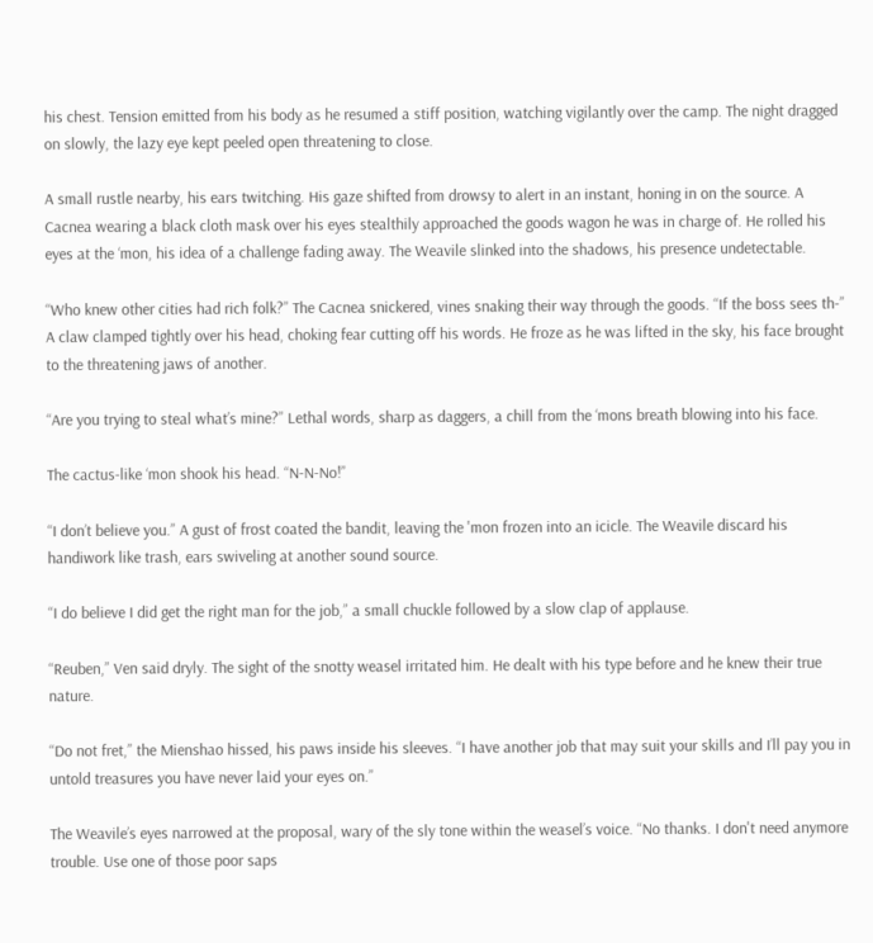his chest. Tension emitted from his body as he resumed a stiff position, watching vigilantly over the camp. The night dragged on slowly, the lazy eye kept peeled open threatening to close.

A small rustle nearby, his ears twitching. His gaze shifted from drowsy to alert in an instant, honing in on the source. A Cacnea wearing a black cloth mask over his eyes stealthily approached the goods wagon he was in charge of. He rolled his eyes at the ‘mon, his idea of a challenge fading away. The Weavile slinked into the shadows, his presence undetectable.

“Who knew other cities had rich folk?” The Cacnea snickered, vines snaking their way through the goods. “If the boss sees th-” A claw clamped tightly over his head, choking fear cutting off his words. He froze as he was lifted in the sky, his face brought to the threatening jaws of another.

“Are you trying to steal what’s mine?” Lethal words, sharp as daggers, a chill from the ‘mons breath blowing into his face.

The cactus-like ‘mon shook his head. “N-N-No!”

“I don’t believe you.” A gust of frost coated the bandit, leaving the 'mon frozen into an icicle. The Weavile discard his handiwork like trash, ears swiveling at another sound source.

“I do believe I did get the right man for the job,” a small chuckle followed by a slow clap of applause.

“Reuben,” Ven said dryly. The sight of the snotty weasel irritated him. He dealt with his type before and he knew their true nature.

“Do not fret,” the Mienshao hissed, his paws inside his sleeves. “I have another job that may suit your skills and I’ll pay you in untold treasures you have never laid your eyes on.”

The Weavile’s eyes narrowed at the proposal, wary of the sly tone within the weasel’s voice. “No thanks. I don't need anymore trouble. Use one of those poor saps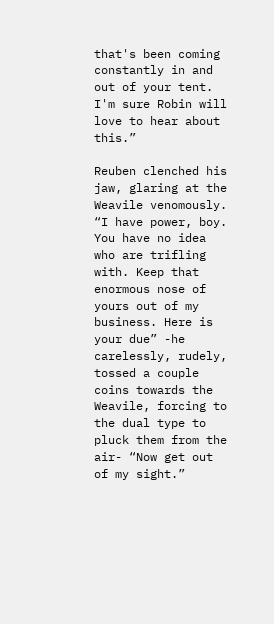that's been coming constantly in and out of your tent. I'm sure Robin will love to hear about this.”

Reuben clenched his jaw, glaring at the Weavile venomously. “I have power, boy. You have no idea who are trifling with. Keep that enormous nose of yours out of my business. Here is your due” -he carelessly, rudely, tossed a couple coins towards the Weavile, forcing to the dual type to pluck them from the air- “Now get out of my sight.”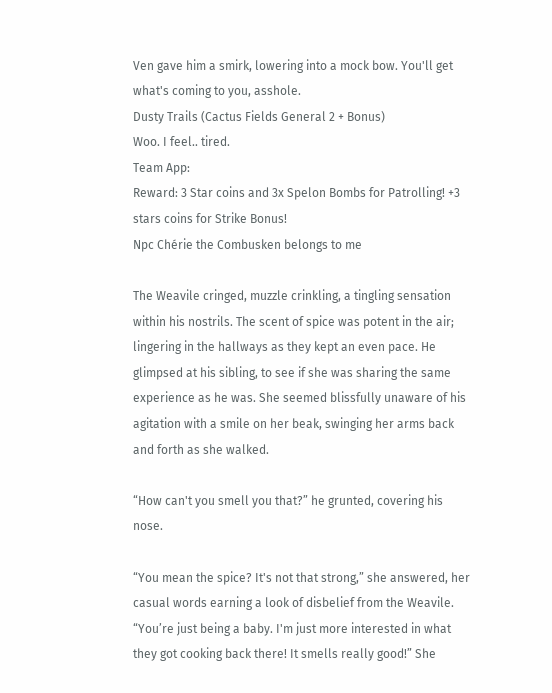Ven gave him a smirk, lowering into a mock bow. You'll get what's coming to you, asshole.
Dusty Trails (Cactus Fields General 2 + Bonus)
Woo. I feel.. tired.
Team App:
Reward: 3 Star coins and 3x Spelon Bombs for Patrolling! +3 stars coins for Strike Bonus!
Npc Chérie the Combusken belongs to me

The Weavile cringed, muzzle crinkling, a tingling sensation within his nostrils. The scent of spice was potent in the air; lingering in the hallways as they kept an even pace. He glimpsed at his sibling, to see if she was sharing the same experience as he was. She seemed blissfully unaware of his agitation with a smile on her beak, swinging her arms back and forth as she walked.

“How can't you smell you that?” he grunted, covering his nose.

“You mean the spice? It's not that strong,” she answered, her casual words earning a look of disbelief from the Weavile. “You’re just being a baby. I'm just more interested in what they got cooking back there! It smells really good!” She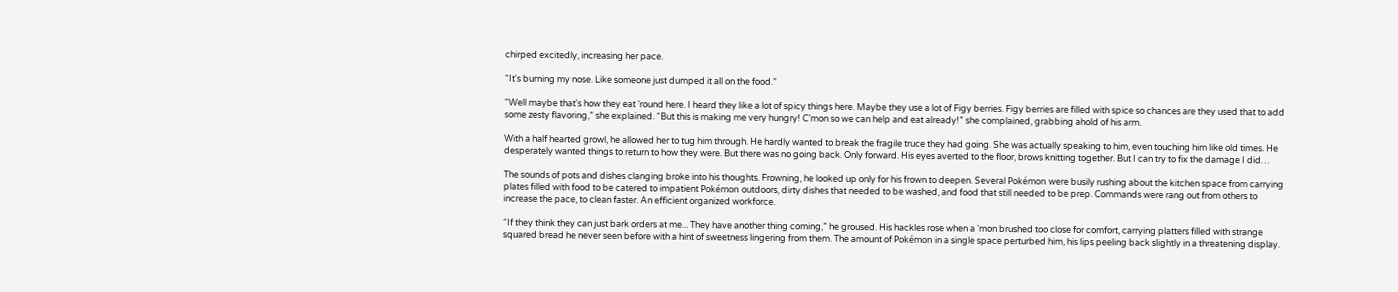chirped excitedly, increasing her pace.

“It's burning my nose. Like someone just dumped it all on the food.”

“Well maybe that's how they eat ‘round here. I heard they like a lot of spicy things here. Maybe they use a lot of Figy berries. Figy berries are filled with spice so chances are they used that to add some zesty flavoring,” she explained. “But this is making me very hungry! C’mon so we can help and eat already!” she complained, grabbing ahold of his arm.

With a half hearted growl, he allowed her to tug him through. He hardly wanted to break the fragile truce they had going. She was actually speaking to him, even touching him like old times. He desperately wanted things to return to how they were. But there was no going back. Only forward. His eyes averted to the floor, brows knitting together. But I can try to fix the damage I did…

The sounds of pots and dishes clanging broke into his thoughts. Frowning, he looked up only for his frown to deepen. Several Pokémon were busily rushing about the kitchen space from carrying plates filled with food to be catered to impatient Pokémon outdoors, dirty dishes that needed to be washed, and food that still needed to be prep. Commands were rang out from others to increase the pace, to clean faster. An efficient organized workforce.

“If they think they can just bark orders at me... They have another thing coming,” he groused. His hackles rose when a ‘mon brushed too close for comfort, carrying platters filled with strange squared bread he never seen before with a hint of sweetness lingering from them. The amount of Pokémon in a single space perturbed him, his lips peeling back slightly in a threatening display.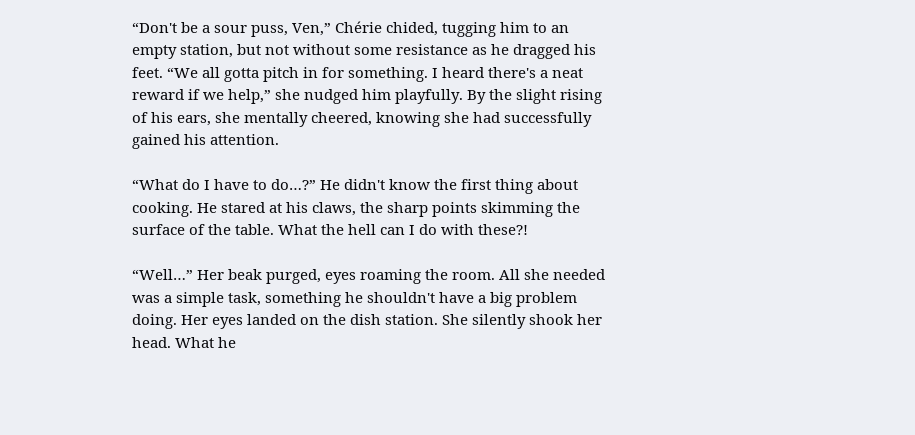“Don't be a sour puss, Ven,” Chérie chided, tugging him to an empty station, but not without some resistance as he dragged his feet. “We all gotta pitch in for something. I heard there's a neat reward if we help,” she nudged him playfully. By the slight rising of his ears, she mentally cheered, knowing she had successfully gained his attention.

“What do I have to do…?” He didn't know the first thing about cooking. He stared at his claws, the sharp points skimming the surface of the table. What the hell can I do with these?!

“Well…” Her beak purged, eyes roaming the room. All she needed was a simple task, something he shouldn't have a big problem doing. Her eyes landed on the dish station. She silently shook her head. What he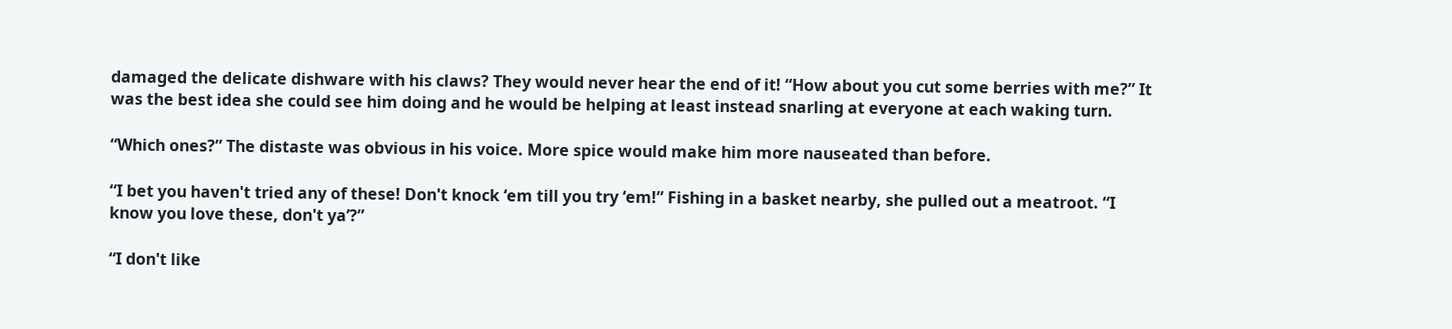damaged the delicate dishware with his claws? They would never hear the end of it! “How about you cut some berries with me?” It was the best idea she could see him doing and he would be helping at least instead snarling at everyone at each waking turn.

“Which ones?” The distaste was obvious in his voice. More spice would make him more nauseated than before.

“I bet you haven't tried any of these! Don't knock ‘em till you try ‘em!” Fishing in a basket nearby, she pulled out a meatroot. “I know you love these, don't ya’?”

“I don't like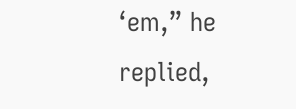‘em,” he replied,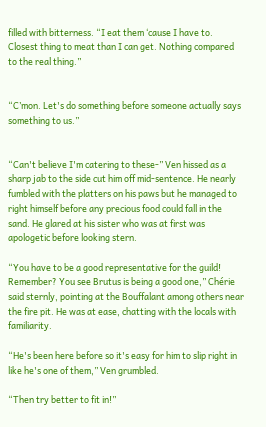filled with bitterness. “I eat them ‘cause I have to. Closest thing to meat than I can get. Nothing compared to the real thing.”


“C’mon. Let's do something before someone actually says something to us.”


“Can't believe I'm catering to these-” Ven hissed as a sharp jab to the side cut him off mid-sentence. He nearly fumbled with the platters on his paws but he managed to right himself before any precious food could fall in the sand. He glared at his sister who was at first was apologetic before looking stern.

“You have to be a good representative for the guild! Remember? You see Brutus is being a good one,” Chérie said sternly, pointing at the Bouffalant among others near the fire pit. He was at ease, chatting with the locals with familiarity.

“He's been here before so it's easy for him to slip right in like he's one of them,” Ven grumbled.

“Then try better to fit in!”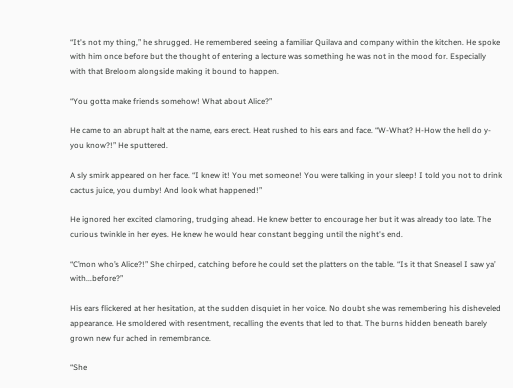“It's not my thing,” he shrugged. He remembered seeing a familiar Quilava and company within the kitchen. He spoke with him once before but the thought of entering a lecture was something he was not in the mood for. Especially with that Breloom alongside making it bound to happen.

“You gotta make friends somehow! What about Alice?”

He came to an abrupt halt at the name, ears erect. Heat rushed to his ears and face. “W-What? H-How the hell do y-you know?!” He sputtered.

A sly smirk appeared on her face. “I knew it! You met someone! You were talking in your sleep! I told you not to drink cactus juice, you dumby! And look what happened!”

He ignored her excited clamoring, trudging ahead. He knew better to encourage her but it was already too late. The curious twinkle in her eyes. He knew he would hear constant begging until the night's end.

“C’mon who’s Alice?!” She chirped, catching before he could set the platters on the table. “Is it that Sneasel I saw ya’ with...before?”

His ears flickered at her hesitation, at the sudden disquiet in her voice. No doubt she was remembering his disheveled appearance. He smoldered with resentment, recalling the events that led to that. The burns hidden beneath barely grown new fur ached in remembrance.

“She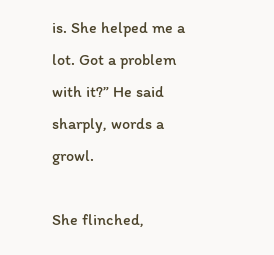is. She helped me a lot. Got a problem with it?” He said sharply, words a growl.

She flinched,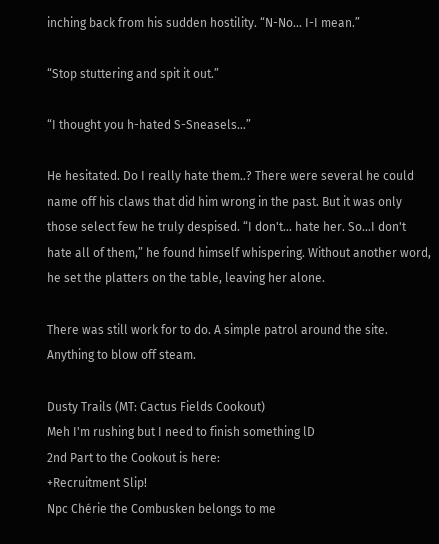inching back from his sudden hostility. “N-No… I-I mean.”

“Stop stuttering and spit it out.”

“I thought you h-hated S-Sneasels…”

He hesitated. Do I really hate them..? There were several he could name off his claws that did him wrong in the past. But it was only those select few he truly despised. “I don't… hate her. So...I don't hate all of them,” he found himself whispering. Without another word, he set the platters on the table, leaving her alone.

There was still work for to do. A simple patrol around the site. Anything to blow off steam.

Dusty Trails (MT: Cactus Fields Cookout)
Meh I'm rushing but I need to finish something lD
2nd Part to the Cookout is here:
+Recruitment Slip!
Npc Chérie the Combusken belongs to me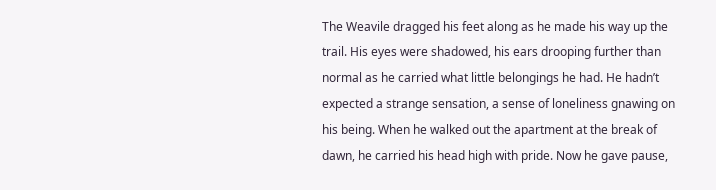The Weavile dragged his feet along as he made his way up the trail. His eyes were shadowed, his ears drooping further than normal as he carried what little belongings he had. He hadn’t expected a strange sensation, a sense of loneliness gnawing on his being. When he walked out the apartment at the break of dawn, he carried his head high with pride. Now he gave pause,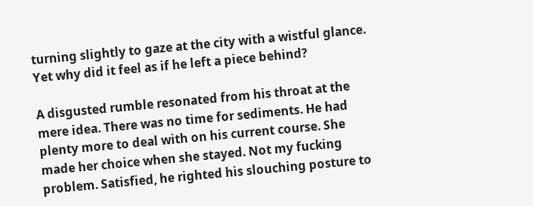turning slightly to gaze at the city with a wistful glance. Yet why did it feel as if he left a piece behind?

A disgusted rumble resonated from his throat at the mere idea. There was no time for sediments. He had plenty more to deal with on his current course. She made her choice when she stayed. Not my fucking problem. Satisfied, he righted his slouching posture to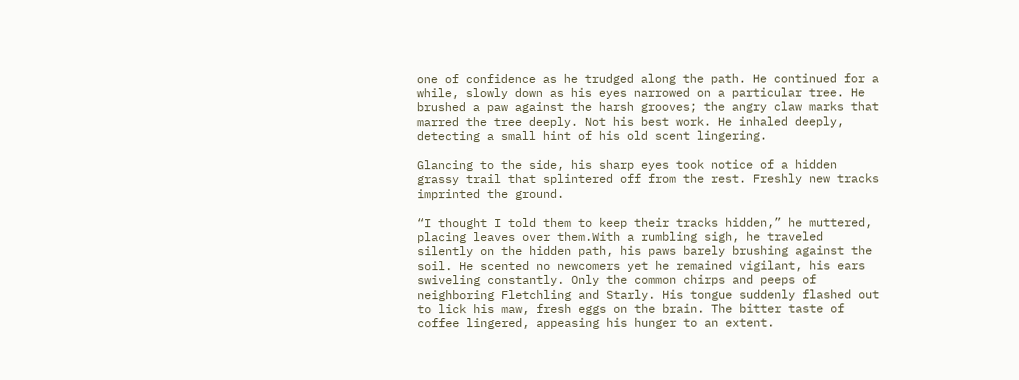one of confidence as he trudged along the path. He continued for a while, slowly down as his eyes narrowed on a particular tree. He brushed a paw against the harsh grooves; the angry claw marks that marred the tree deeply. Not his best work. He inhaled deeply, detecting a small hint of his old scent lingering.

Glancing to the side, his sharp eyes took notice of a hidden grassy trail that splintered off from the rest. Freshly new tracks imprinted the ground.

“I thought I told them to keep their tracks hidden,” he muttered, placing leaves over them.With a rumbling sigh, he traveled silently on the hidden path, his paws barely brushing against the soil. He scented no newcomers yet he remained vigilant, his ears swiveling constantly. Only the common chirps and peeps of neighboring Fletchling and Starly. His tongue suddenly flashed out to lick his maw, fresh eggs on the brain. The bitter taste of coffee lingered, appeasing his hunger to an extent.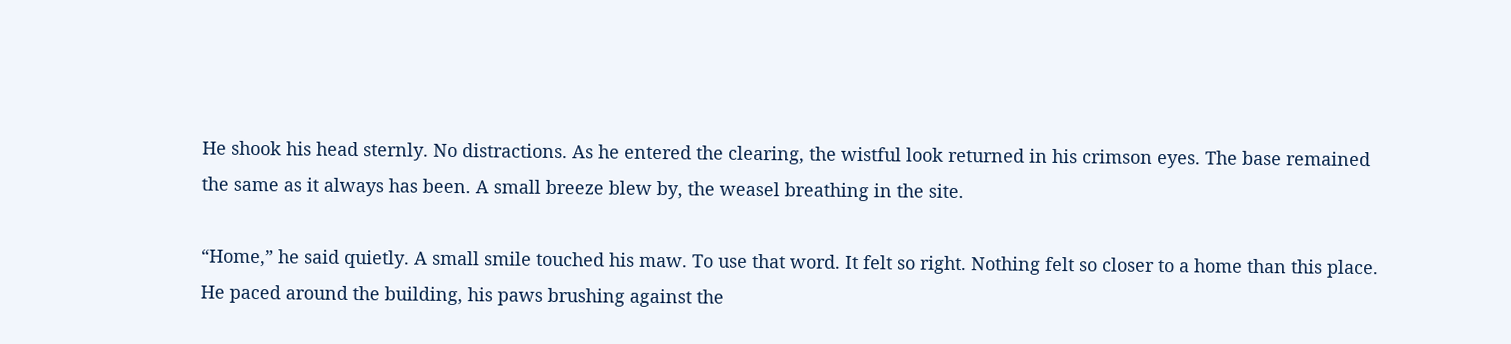He shook his head sternly. No distractions. As he entered the clearing, the wistful look returned in his crimson eyes. The base remained the same as it always has been. A small breeze blew by, the weasel breathing in the site.

“Home,” he said quietly. A small smile touched his maw. To use that word. It felt so right. Nothing felt so closer to a home than this place. He paced around the building, his paws brushing against the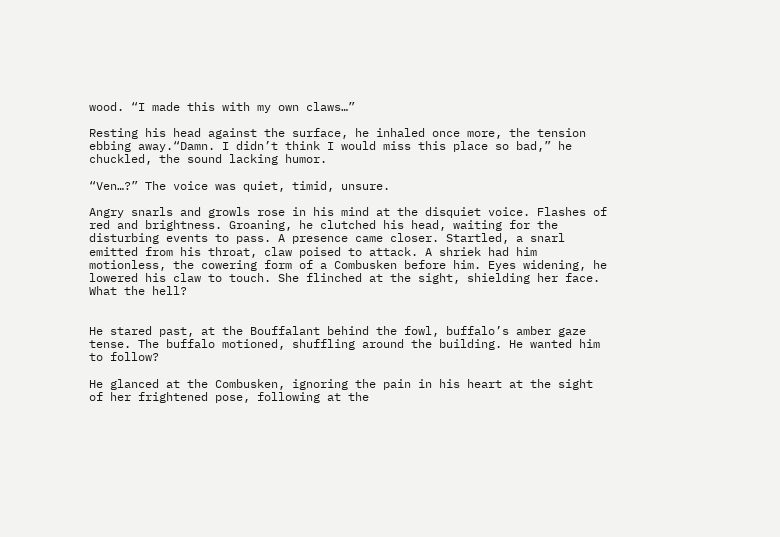wood. “I made this with my own claws…”

Resting his head against the surface, he inhaled once more, the tension ebbing away.“Damn. I didn’t think I would miss this place so bad,” he chuckled, the sound lacking humor.

“Ven…?” The voice was quiet, timid, unsure.

Angry snarls and growls rose in his mind at the disquiet voice. Flashes of red and brightness. Groaning, he clutched his head, waiting for the disturbing events to pass. A presence came closer. Startled, a snarl emitted from his throat, claw poised to attack. A shriek had him motionless, the cowering form of a Combusken before him. Eyes widening, he lowered his claw to touch. She flinched at the sight, shielding her face. What the hell?


He stared past, at the Bouffalant behind the fowl, buffalo’s amber gaze tense. The buffalo motioned, shuffling around the building. He wanted him to follow?

He glanced at the Combusken, ignoring the pain in his heart at the sight of her frightened pose, following at the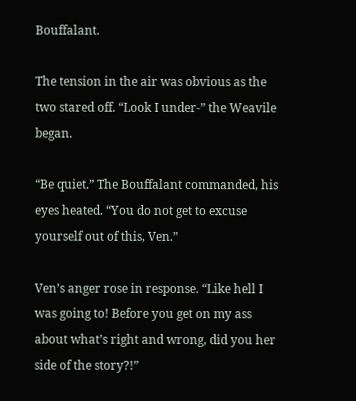Bouffalant.

The tension in the air was obvious as the two stared off. “Look I under-” the Weavile began.

“Be quiet.” The Bouffalant commanded, his eyes heated. “You do not get to excuse yourself out of this, Ven.”

Ven’s anger rose in response. “Like hell I was going to! Before you get on my ass about what’s right and wrong, did you her side of the story?!”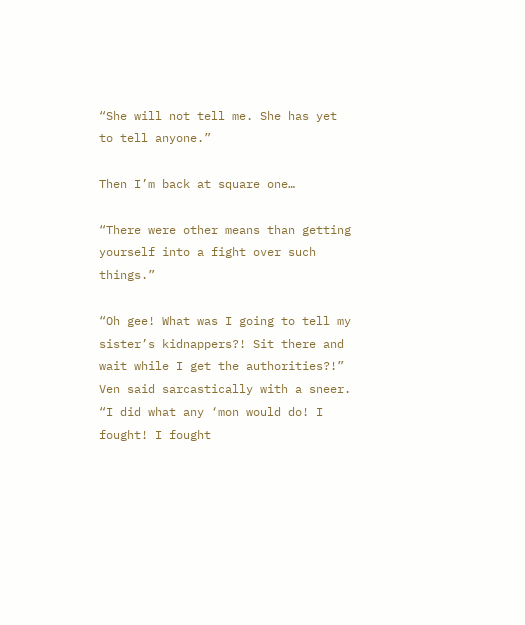“She will not tell me. She has yet to tell anyone.”

Then I’m back at square one…

“There were other means than getting yourself into a fight over such things.”

“Oh gee! What was I going to tell my sister’s kidnappers?! Sit there and wait while I get the authorities?!” Ven said sarcastically with a sneer. “I did what any ‘mon would do! I fought! I fought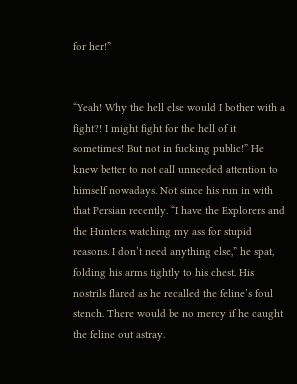for her!”


“Yeah! Why the hell else would I bother with a fight?! I might fight for the hell of it sometimes! But not in fucking public!” He knew better to not call unneeded attention to himself nowadays. Not since his run in with that Persian recently. “I have the Explorers and the Hunters watching my ass for stupid reasons. I don’t need anything else,” he spat, folding his arms tightly to his chest. His nostrils flared as he recalled the feline’s foul stench. There would be no mercy if he caught the feline out astray.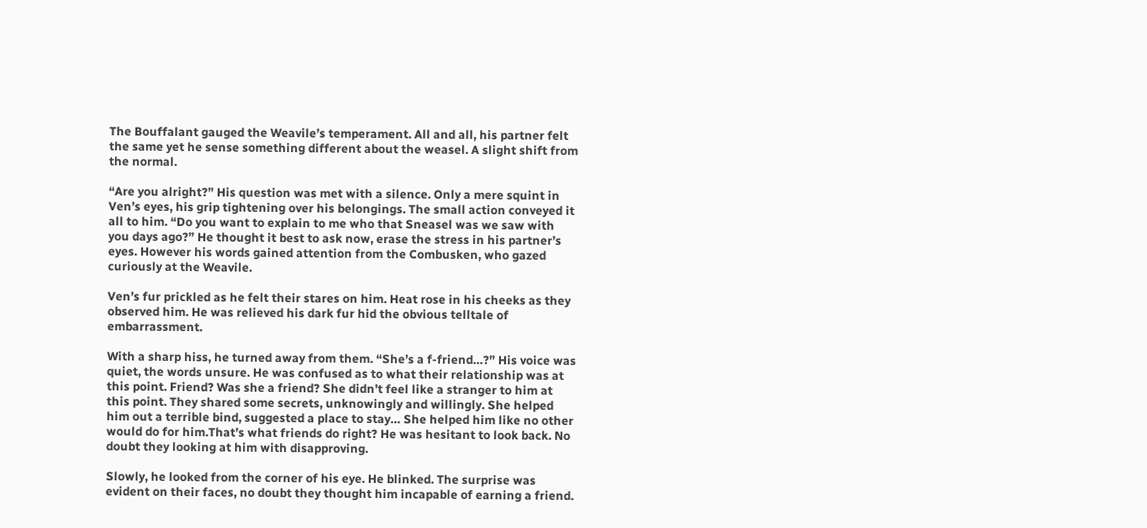The Bouffalant gauged the Weavile’s temperament. All and all, his partner felt the same yet he sense something different about the weasel. A slight shift from the normal.

“Are you alright?” His question was met with a silence. Only a mere squint in Ven’s eyes, his grip tightening over his belongings. The small action conveyed it all to him. “Do you want to explain to me who that Sneasel was we saw with you days ago?” He thought it best to ask now, erase the stress in his partner’s eyes. However his words gained attention from the Combusken, who gazed curiously at the Weavile.

Ven’s fur prickled as he felt their stares on him. Heat rose in his cheeks as they observed him. He was relieved his dark fur hid the obvious telltale of embarrassment.

With a sharp hiss, he turned away from them. “She’s a f-friend…?” His voice was quiet, the words unsure. He was confused as to what their relationship was at this point. Friend? Was she a friend? She didn’t feel like a stranger to him at this point. They shared some secrets, unknowingly and willingly. She helped him out a terrible bind, suggested a place to stay… She helped him like no other would do for him.That’s what friends do right? He was hesitant to look back. No doubt they looking at him with disapproving.

Slowly, he looked from the corner of his eye. He blinked. The surprise was evident on their faces, no doubt they thought him incapable of earning a friend.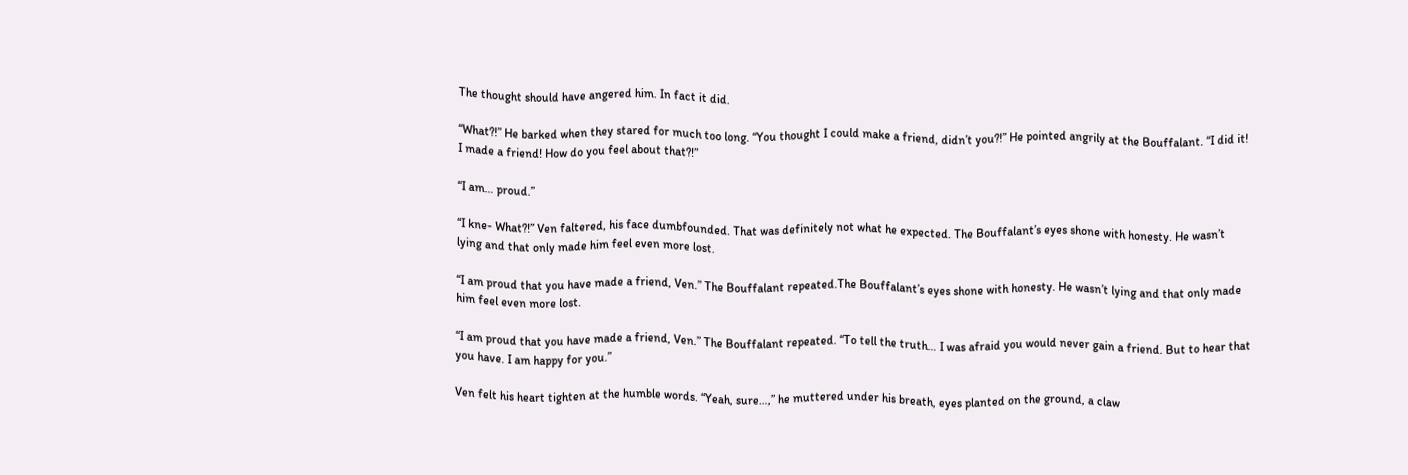The thought should have angered him. In fact it did.

“What?!” He barked when they stared for much too long. “You thought I could make a friend, didn’t you?!” He pointed angrily at the Bouffalant. “I did it! I made a friend! How do you feel about that?!”

“I am… proud.”

“I kne- What?!” Ven faltered, his face dumbfounded. That was definitely not what he expected. The Bouffalant’s eyes shone with honesty. He wasn’t lying and that only made him feel even more lost.

“I am proud that you have made a friend, Ven.” The Bouffalant repeated.The Bouffalant’s eyes shone with honesty. He wasn’t lying and that only made him feel even more lost.

“I am proud that you have made a friend, Ven.” The Bouffalant repeated. “To tell the truth… I was afraid you would never gain a friend. But to hear that you have. I am happy for you.”

Ven felt his heart tighten at the humble words. “Yeah, sure…,” he muttered under his breath, eyes planted on the ground, a claw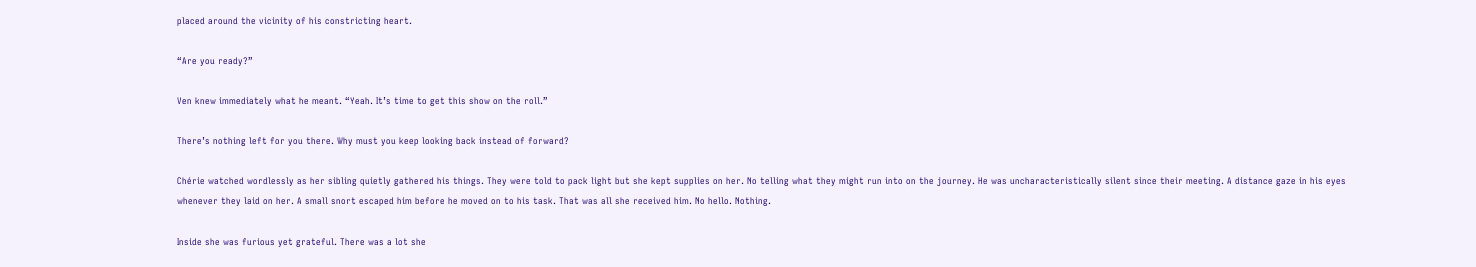placed around the vicinity of his constricting heart.

“Are you ready?”

Ven knew immediately what he meant. “Yeah. It’s time to get this show on the roll.”

There’s nothing left for you there. Why must you keep looking back instead of forward?

Chérie watched wordlessly as her sibling quietly gathered his things. They were told to pack light but she kept supplies on her. No telling what they might run into on the journey. He was uncharacteristically silent since their meeting. A distance gaze in his eyes whenever they laid on her. A small snort escaped him before he moved on to his task. That was all she received him. No hello. Nothing.

Inside she was furious yet grateful. There was a lot she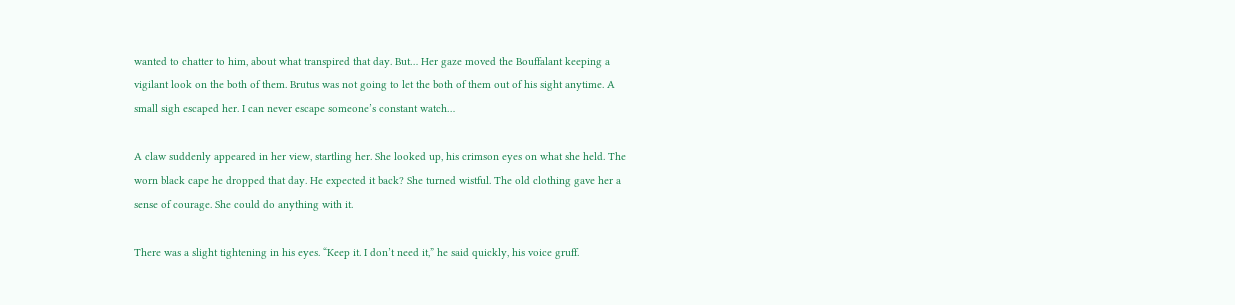wanted to chatter to him, about what transpired that day. But… Her gaze moved the Bouffalant keeping a vigilant look on the both of them. Brutus was not going to let the both of them out of his sight anytime. A small sigh escaped her. I can never escape someone’s constant watch…

A claw suddenly appeared in her view, startling her. She looked up, his crimson eyes on what she held. The worn black cape he dropped that day. He expected it back? She turned wistful. The old clothing gave her a sense of courage. She could do anything with it.

There was a slight tightening in his eyes. “Keep it. I don’t need it,” he said quickly, his voice gruff.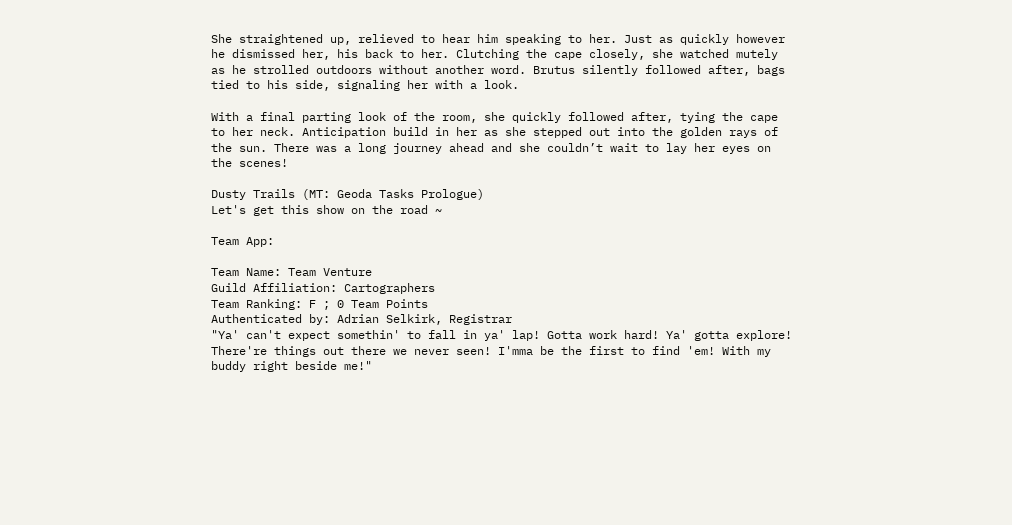She straightened up, relieved to hear him speaking to her. Just as quickly however he dismissed her, his back to her. Clutching the cape closely, she watched mutely as he strolled outdoors without another word. Brutus silently followed after, bags tied to his side, signaling her with a look.

With a final parting look of the room, she quickly followed after, tying the cape to her neck. Anticipation build in her as she stepped out into the golden rays of the sun. There was a long journey ahead and she couldn’t wait to lay her eyes on the scenes!

Dusty Trails (MT: Geoda Tasks Prologue)
Let's get this show on the road ~

Team App:

Team Name: Team Venture
Guild Affiliation: Cartographers
Team Ranking: F ; 0 Team Points
Authenticated by: Adrian Selkirk, Registrar
"Ya' can't expect somethin' to fall in ya' lap! Gotta work hard! Ya' gotta explore! There're things out there we never seen! I'mma be the first to find 'em! With my buddy right beside me!"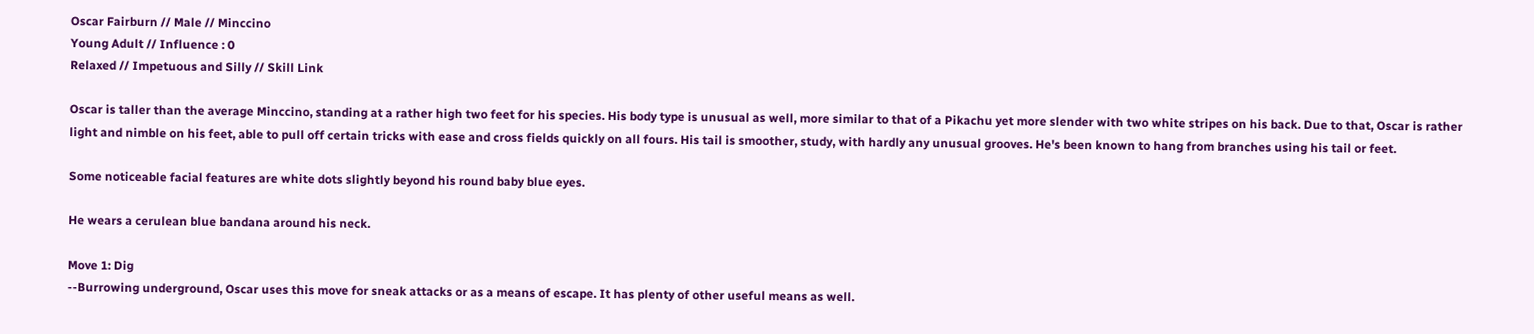Oscar Fairburn // Male // Minccino
Young Adult // Influence : 0
Relaxed // Impetuous and Silly // Skill Link

Oscar is taller than the average Minccino, standing at a rather high two feet for his species. His body type is unusual as well, more similar to that of a Pikachu yet more slender with two white stripes on his back. Due to that, Oscar is rather light and nimble on his feet, able to pull off certain tricks with ease and cross fields quickly on all fours. His tail is smoother, study, with hardly any unusual grooves. He's been known to hang from branches using his tail or feet.

Some noticeable facial features are white dots slightly beyond his round baby blue eyes.

He wears a cerulean blue bandana around his neck.

Move 1: Dig
--Burrowing underground, Oscar uses this move for sneak attacks or as a means of escape. It has plenty of other useful means as well.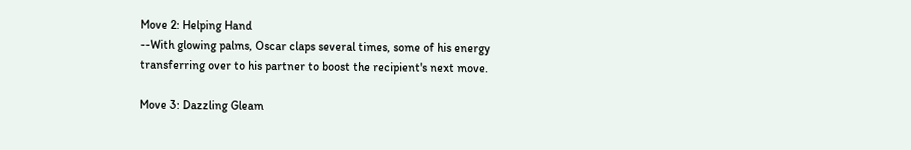Move 2: Helping Hand
--With glowing palms, Oscar claps several times, some of his energy transferring over to his partner to boost the recipient's next move.

Move 3: Dazzling Gleam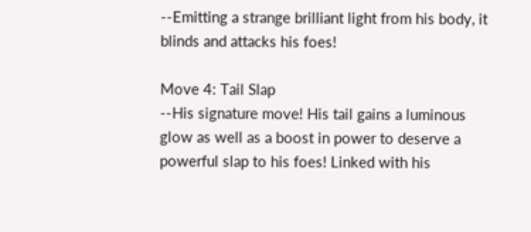--Emitting a strange brilliant light from his body, it blinds and attacks his foes!

Move 4: Tail Slap
--His signature move! His tail gains a luminous glow as well as a boost in power to deserve a powerful slap to his foes! Linked with his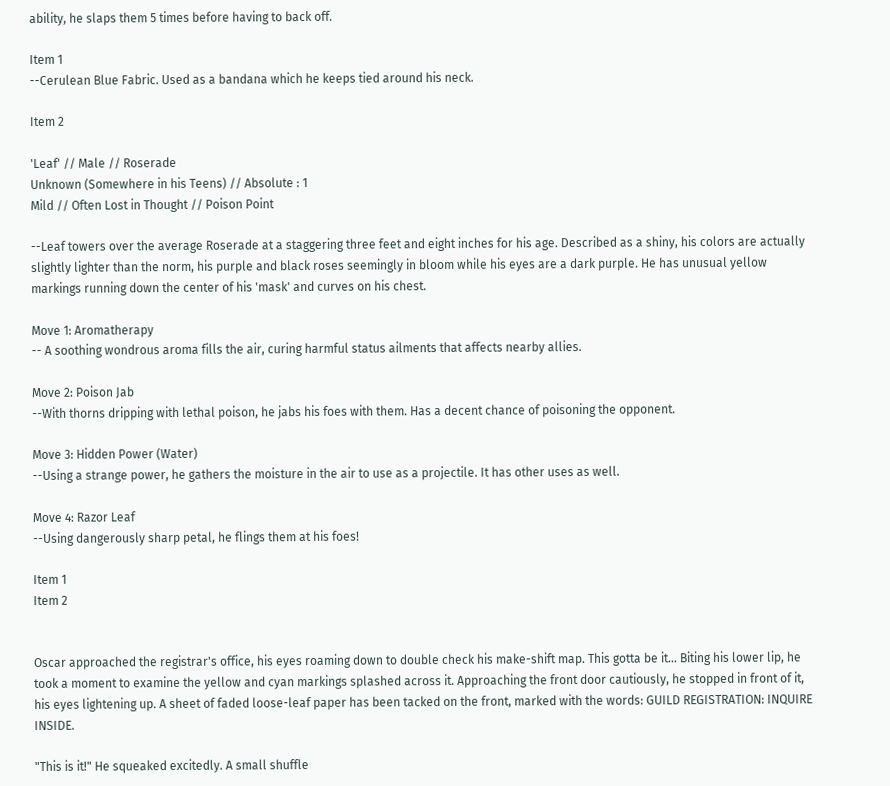ability, he slaps them 5 times before having to back off.

Item 1
--Cerulean Blue Fabric. Used as a bandana which he keeps tied around his neck.

Item 2

'Leaf' // Male // Roserade
Unknown (Somewhere in his Teens) // Absolute : 1
Mild // Often Lost in Thought // Poison Point

--Leaf towers over the average Roserade at a staggering three feet and eight inches for his age. Described as a shiny, his colors are actually slightly lighter than the norm, his purple and black roses seemingly in bloom while his eyes are a dark purple. He has unusual yellow markings running down the center of his 'mask' and curves on his chest.

Move 1: Aromatherapy
-- A soothing wondrous aroma fills the air, curing harmful status ailments that affects nearby allies.

Move 2: Poison Jab
--With thorns dripping with lethal poison, he jabs his foes with them. Has a decent chance of poisoning the opponent.

Move 3: Hidden Power (Water)
--Using a strange power, he gathers the moisture in the air to use as a projectile. It has other uses as well.

Move 4: Razor Leaf
--Using dangerously sharp petal, he flings them at his foes!

Item 1
Item 2


Oscar approached the registrar's office, his eyes roaming down to double check his make-shift map. This gotta be it... Biting his lower lip, he took a moment to examine the yellow and cyan markings splashed across it. Approaching the front door cautiously, he stopped in front of it, his eyes lightening up. A sheet of faded loose-leaf paper has been tacked on the front, marked with the words: GUILD REGISTRATION: INQUIRE INSIDE.

"This is it!" He squeaked excitedly. A small shuffle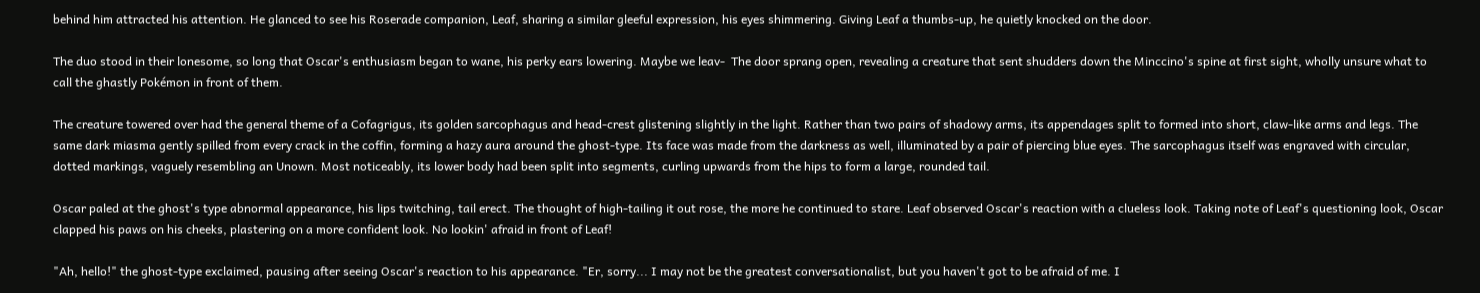behind him attracted his attention. He glanced to see his Roserade companion, Leaf, sharing a similar gleeful expression, his eyes shimmering. Giving Leaf a thumbs-up, he quietly knocked on the door.

The duo stood in their lonesome, so long that Oscar's enthusiasm began to wane, his perky ears lowering. Maybe we leav-  The door sprang open, revealing a creature that sent shudders down the Minccino's spine at first sight, wholly unsure what to call the ghastly Pokémon in front of them.

The creature towered over had the general theme of a Cofagrigus, its golden sarcophagus and head-crest glistening slightly in the light. Rather than two pairs of shadowy arms, its appendages split to formed into short, claw-like arms and legs. The same dark miasma gently spilled from every crack in the coffin, forming a hazy aura around the ghost-type. Its face was made from the darkness as well, illuminated by a pair of piercing blue eyes. The sarcophagus itself was engraved with circular, dotted markings, vaguely resembling an Unown. Most noticeably, its lower body had been split into segments, curling upwards from the hips to form a large, rounded tail.

Oscar paled at the ghost's type abnormal appearance, his lips twitching, tail erect. The thought of high-tailing it out rose, the more he continued to stare. Leaf observed Oscar's reaction with a clueless look. Taking note of Leaf's questioning look, Oscar clapped his paws on his cheeks, plastering on a more confident look. No lookin' afraid in front of Leaf!

"Ah, hello!" the ghost-type exclaimed, pausing after seeing Oscar's reaction to his appearance. "Er, sorry... I may not be the greatest conversationalist, but you haven't got to be afraid of me. I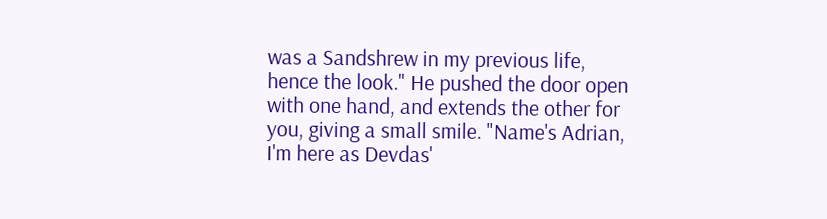was a Sandshrew in my previous life, hence the look." He pushed the door open with one hand, and extends the other for you, giving a small smile. "Name's Adrian, I'm here as Devdas'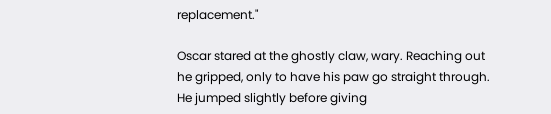replacement."

Oscar stared at the ghostly claw, wary. Reaching out he gripped, only to have his paw go straight through. He jumped slightly before giving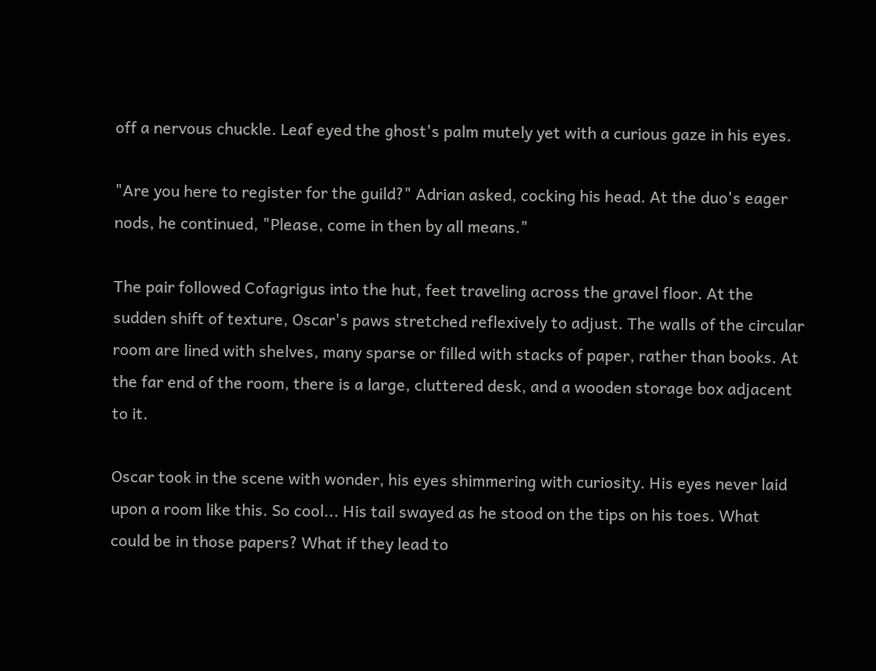off a nervous chuckle. Leaf eyed the ghost's palm mutely yet with a curious gaze in his eyes.

"Are you here to register for the guild?" Adrian asked, cocking his head. At the duo's eager nods, he continued, "Please, come in then by all means."

The pair followed Cofagrigus into the hut, feet traveling across the gravel floor. At the sudden shift of texture, Oscar's paws stretched reflexively to adjust. The walls of the circular room are lined with shelves, many sparse or filled with stacks of paper, rather than books. At the far end of the room, there is a large, cluttered desk, and a wooden storage box adjacent to it.

Oscar took in the scene with wonder, his eyes shimmering with curiosity. His eyes never laid upon a room like this. So cool... His tail swayed as he stood on the tips on his toes. What could be in those papers? What if they lead to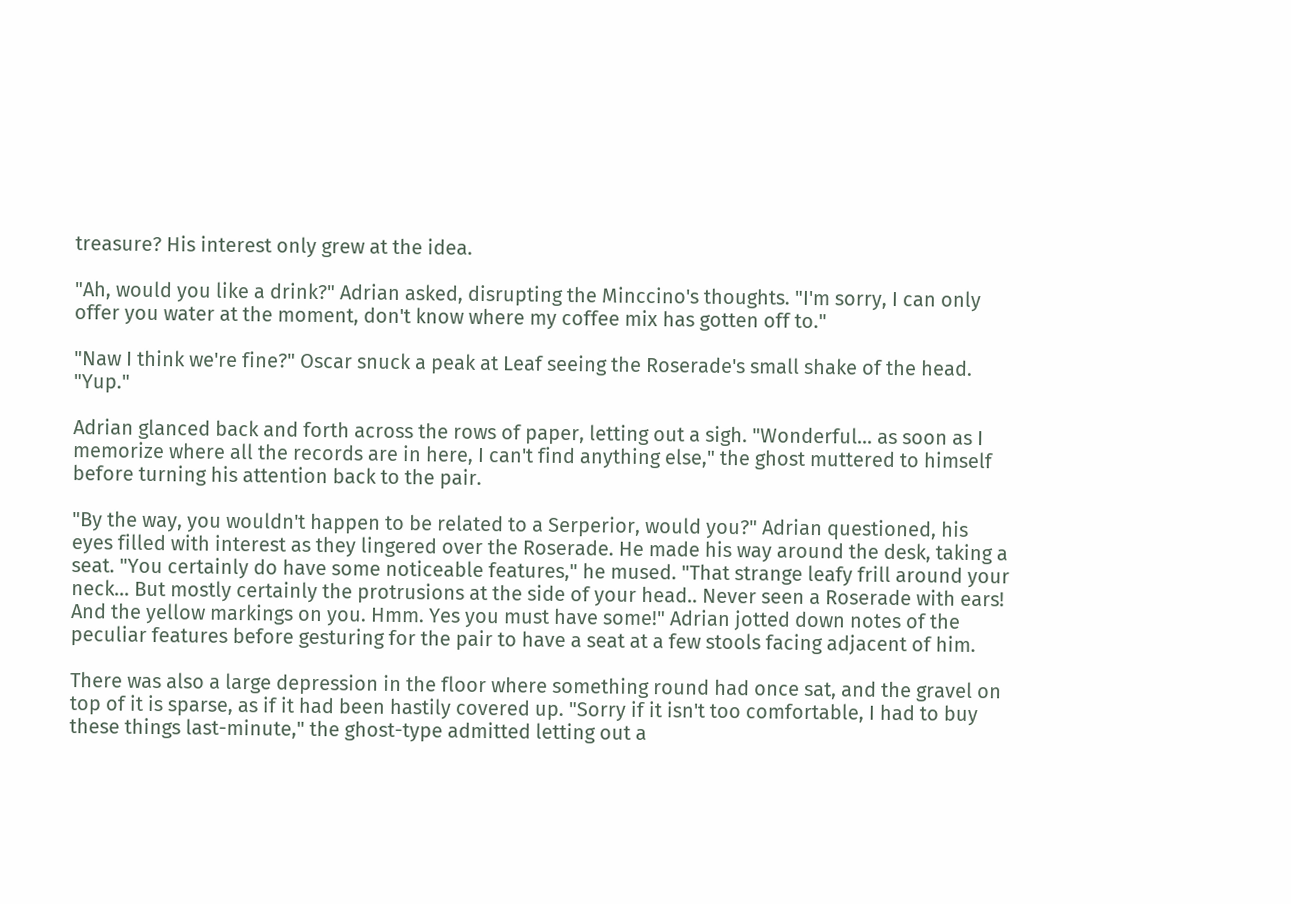treasure? His interest only grew at the idea.

"Ah, would you like a drink?" Adrian asked, disrupting the Minccino's thoughts. "I'm sorry, I can only offer you water at the moment, don't know where my coffee mix has gotten off to."

"Naw I think we're fine?" Oscar snuck a peak at Leaf seeing the Roserade's small shake of the head. "Yup."

Adrian glanced back and forth across the rows of paper, letting out a sigh. "Wonderful... as soon as I memorize where all the records are in here, I can't find anything else," the ghost muttered to himself before turning his attention back to the pair.

"By the way, you wouldn't happen to be related to a Serperior, would you?" Adrian questioned, his eyes filled with interest as they lingered over the Roserade. He made his way around the desk, taking a seat. "You certainly do have some noticeable features," he mused. "That strange leafy frill around your neck... But mostly certainly the protrusions at the side of your head.. Never seen a Roserade with ears! And the yellow markings on you. Hmm. Yes you must have some!" Adrian jotted down notes of the peculiar features before gesturing for the pair to have a seat at a few stools facing adjacent of him.

There was also a large depression in the floor where something round had once sat, and the gravel on top of it is sparse, as if it had been hastily covered up. "Sorry if it isn't too comfortable, I had to buy these things last-minute," the ghost-type admitted letting out a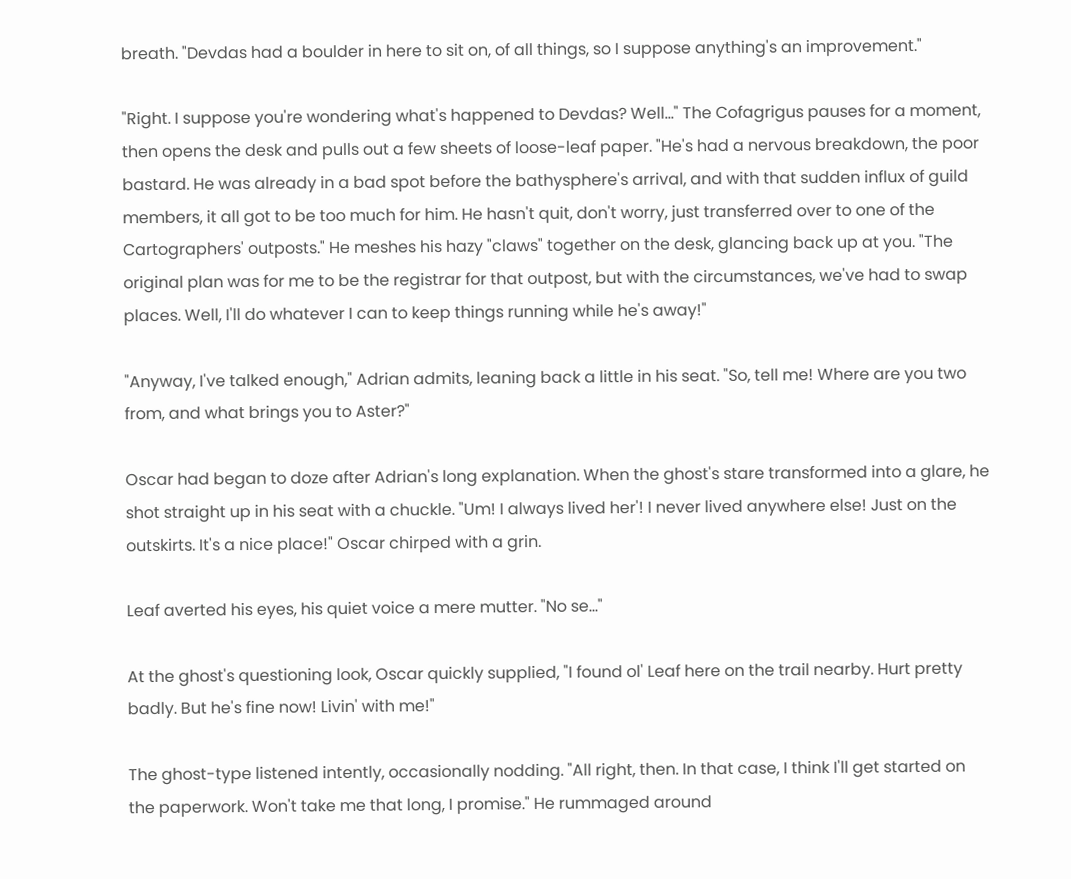breath. "Devdas had a boulder in here to sit on, of all things, so I suppose anything's an improvement."

"Right. I suppose you're wondering what's happened to Devdas? Well..." The Cofagrigus pauses for a moment, then opens the desk and pulls out a few sheets of loose-leaf paper. "He's had a nervous breakdown, the poor bastard. He was already in a bad spot before the bathysphere's arrival, and with that sudden influx of guild members, it all got to be too much for him. He hasn't quit, don't worry, just transferred over to one of the Cartographers' outposts." He meshes his hazy "claws" together on the desk, glancing back up at you. "The original plan was for me to be the registrar for that outpost, but with the circumstances, we've had to swap places. Well, I'll do whatever I can to keep things running while he's away!"

"Anyway, I've talked enough," Adrian admits, leaning back a little in his seat. "So, tell me! Where are you two from, and what brings you to Aster?"

Oscar had began to doze after Adrian's long explanation. When the ghost's stare transformed into a glare, he shot straight up in his seat with a chuckle. "Um! I always lived her'! I never lived anywhere else! Just on the outskirts. It's a nice place!" Oscar chirped with a grin.

Leaf averted his eyes, his quiet voice a mere mutter. "No se..."

At the ghost's questioning look, Oscar quickly supplied, "I found ol' Leaf here on the trail nearby. Hurt pretty badly. But he's fine now! Livin' with me!"

The ghost-type listened intently, occasionally nodding. "All right, then. In that case, I think I'll get started on the paperwork. Won't take me that long, I promise." He rummaged around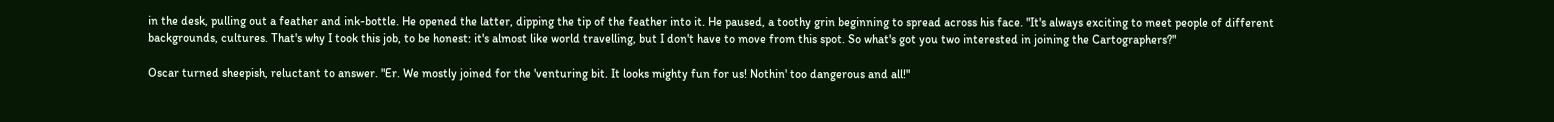in the desk, pulling out a feather and ink-bottle. He opened the latter, dipping the tip of the feather into it. He paused, a toothy grin beginning to spread across his face. "It's always exciting to meet people of different backgrounds, cultures. That's why I took this job, to be honest: it's almost like world travelling, but I don't have to move from this spot. So what's got you two interested in joining the Cartographers?"

Oscar turned sheepish, reluctant to answer. "Er. We mostly joined for the 'venturing bit. It looks mighty fun for us! Nothin' too dangerous and all!"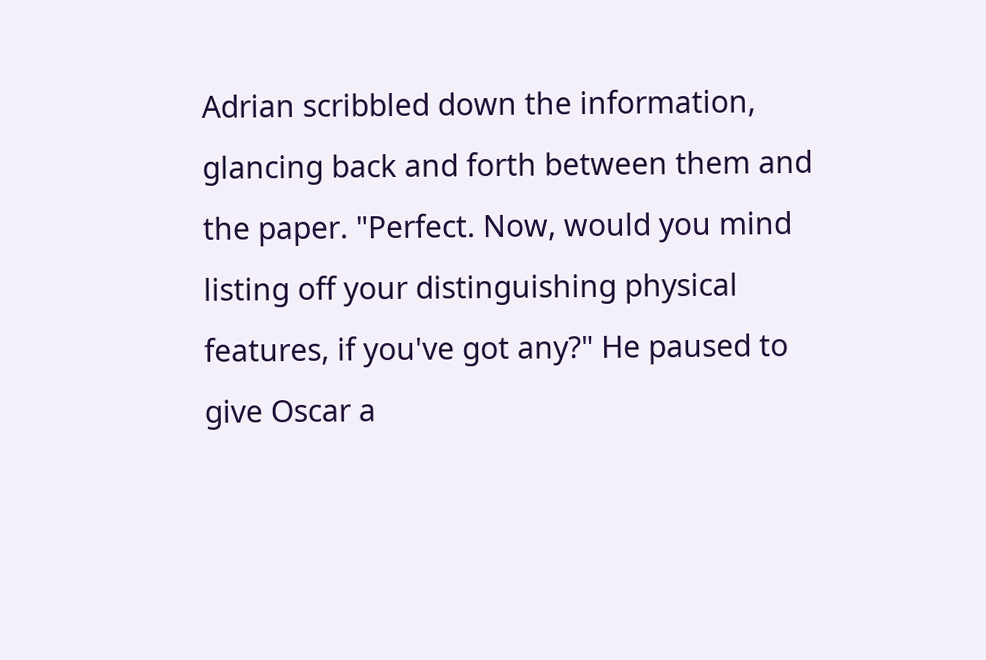Adrian scribbled down the information, glancing back and forth between them and the paper. "Perfect. Now, would you mind listing off your distinguishing physical features, if you've got any?" He paused to give Oscar a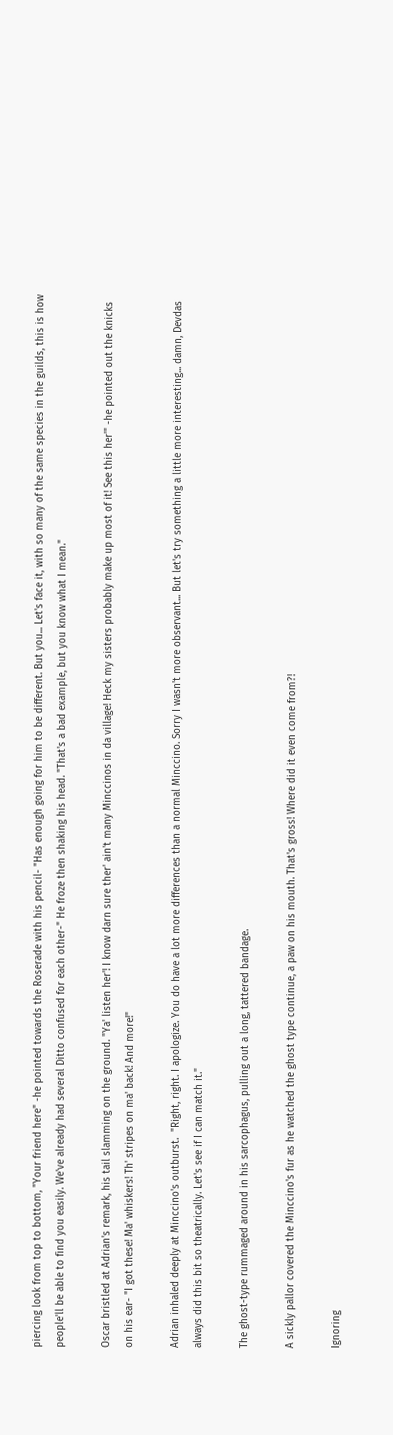piercing look from top to bottom, "Your friend here" -he pointed towards the Roserade with his pencil- "Has enough going for him to be different. But you... Let's face it, with so many of the same species in the guilds, this is how people'll be able to find you easily. We've already had several Ditto confused for each other-" He froze then shaking his head. "That's a bad example, but you know what I mean."

Oscar bristled at Adrian's remark, his tail slamming on the ground. "Ya' listen her'! I know darn sure ther' ain't many Minccinos in da village! Heck my sisters probably make up most of it! See this her'" -he pointed out the knicks on his ear- "I got these! Ma' whiskers! Th' stripes on ma' back! And more!"

Adrian inhaled deeply at Minccino's outburst.  "Right, right. I apologize. You do have a lot more differences than a normal Minccino. Sorry I wasn't more observant... But let's try something a little more interesting... damn, Devdas always did this bit so theatrically. Let's see if I can match it."

The ghost-type rummaged around in his sarcophagus, pulling out a long, tattered bandage.

A sickly pallor covered the Minccino's fur as he watched the ghost type continue, a paw on his mouth. That's gross! Where did it even come from?!

Ignoring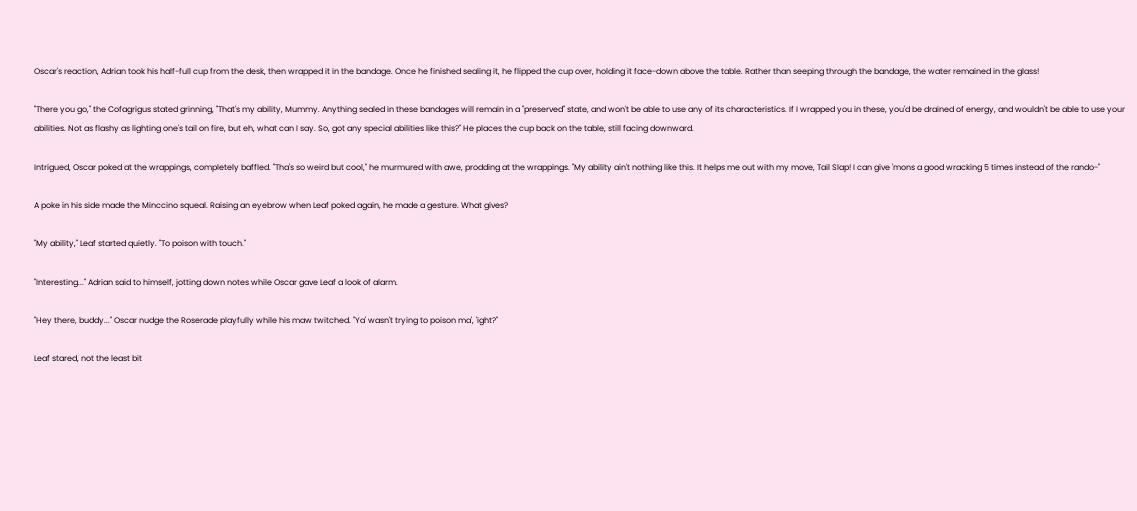Oscar's reaction, Adrian took his half-full cup from the desk, then wrapped it in the bandage. Once he finished sealing it, he flipped the cup over, holding it face-down above the table. Rather than seeping through the bandage, the water remained in the glass!

"There you go," the Cofagrigus stated grinning, "That's my ability, Mummy. Anything sealed in these bandages will remain in a "preserved" state, and won't be able to use any of its characteristics. If I wrapped you in these, you'd be drained of energy, and wouldn't be able to use your abilities. Not as flashy as lighting one's tail on fire, but eh, what can I say. So, got any special abilities like this?" He places the cup back on the table, still facing downward.

Intrigued, Oscar poked at the wrappings, completely baffled. "Tha's so weird but cool," he murmured with awe, prodding at the wrappings. "My ability ain't nothing like this. It helps me out with my move, Tail Slap! I can give 'mons a good wracking 5 times instead of the rando-"

A poke in his side made the Minccino squeal. Raising an eyebrow when Leaf poked again, he made a gesture. What gives?

"My ability," Leaf started quietly. "To poison with touch."

"Interesting..." Adrian said to himself, jotting down notes while Oscar gave Leaf a look of alarm.

"Hey there, buddy..." Oscar nudge the Roserade playfully while his maw twitched. "Ya' wasn't trying to poison ma', 'ight?"

Leaf stared, not the least bit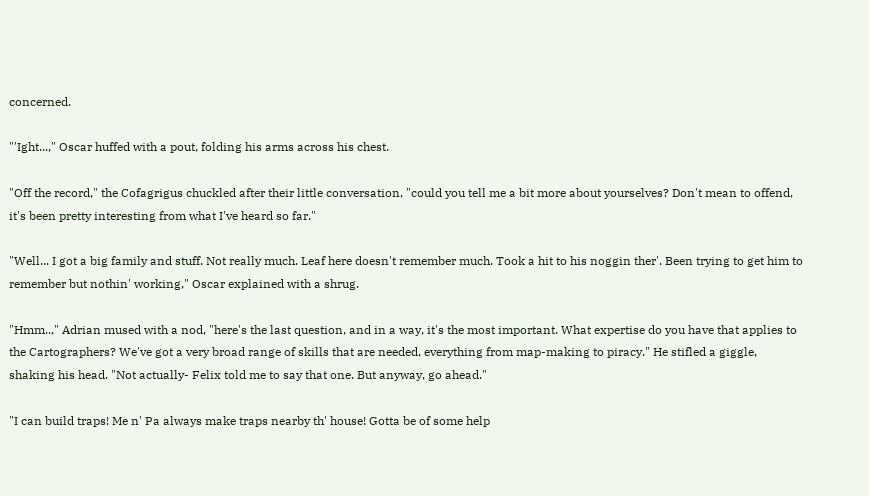concerned.

"'Ight...," Oscar huffed with a pout, folding his arms across his chest.

"Off the record," the Cofagrigus chuckled after their little conversation, "could you tell me a bit more about yourselves? Don't mean to offend, it's been pretty interesting from what I've heard so far."

"Well... I got a big family and stuff. Not really much. Leaf here doesn't remember much. Took a hit to his noggin ther'. Been trying to get him to remember but nothin' working," Oscar explained with a shrug.

"Hmm..," Adrian mused with a nod, "here's the last question, and in a way, it's the most important. What expertise do you have that applies to the Cartographers? We've got a very broad range of skills that are needed, everything from map-making to piracy." He stifled a giggle, shaking his head. "Not actually- Felix told me to say that one. But anyway, go ahead."

"I can build traps! Me n' Pa always make traps nearby th' house! Gotta be of some help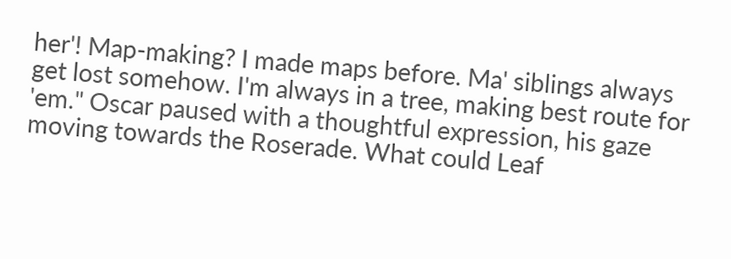her'! Map-making? I made maps before. Ma' siblings always get lost somehow. I'm always in a tree, making best route for 'em." Oscar paused with a thoughtful expression, his gaze moving towards the Roserade. What could Leaf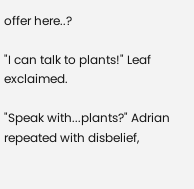offer here..?

"I can talk to plants!" Leaf exclaimed.

"Speak with...plants?" Adrian repeated with disbelief,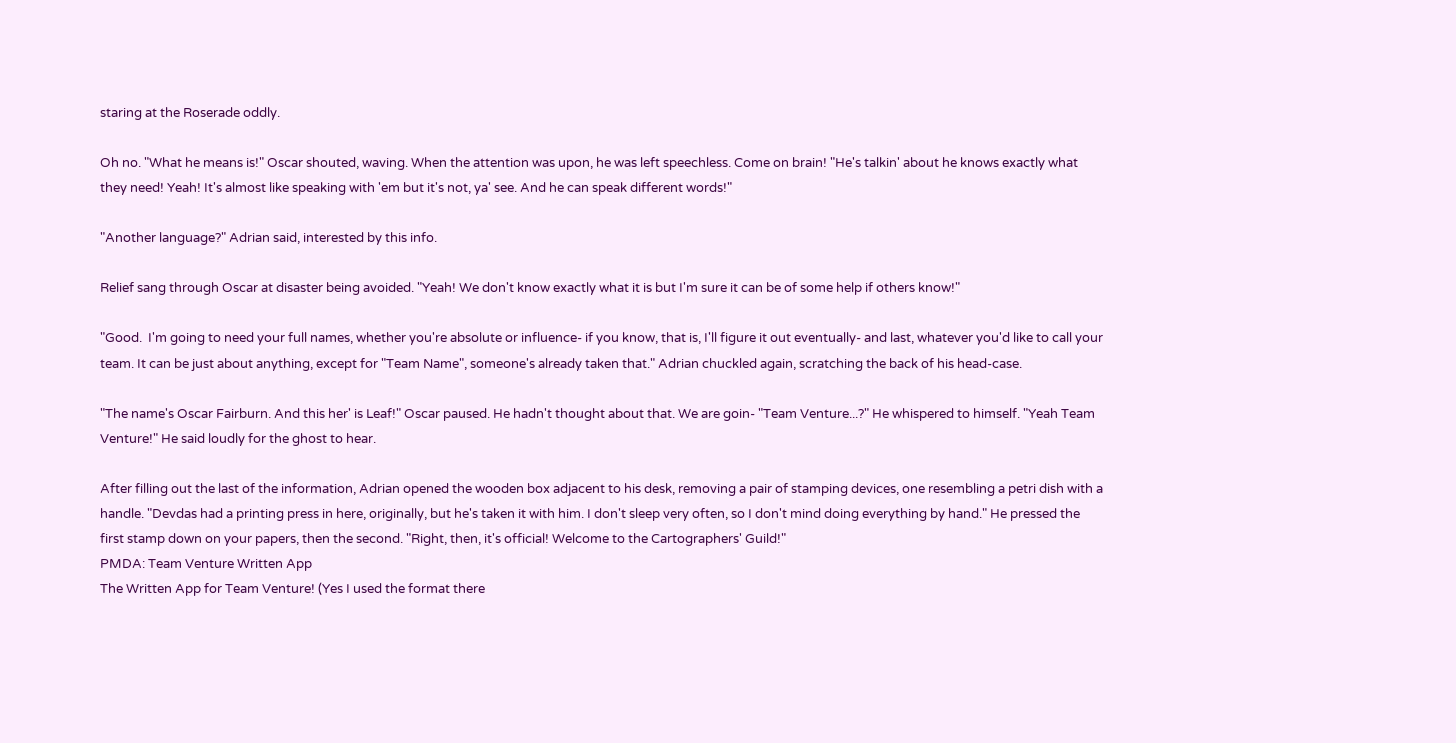staring at the Roserade oddly.

Oh no. "What he means is!" Oscar shouted, waving. When the attention was upon, he was left speechless. Come on brain! "He's talkin' about he knows exactly what they need! Yeah! It's almost like speaking with 'em but it's not, ya' see. And he can speak different words!"

"Another language?" Adrian said, interested by this info.

Relief sang through Oscar at disaster being avoided. "Yeah! We don't know exactly what it is but I'm sure it can be of some help if others know!"

"Good.  I'm going to need your full names, whether you're absolute or influence- if you know, that is, I'll figure it out eventually- and last, whatever you'd like to call your team. It can be just about anything, except for "Team Name", someone's already taken that." Adrian chuckled again, scratching the back of his head-case.

"The name's Oscar Fairburn. And this her' is Leaf!" Oscar paused. He hadn't thought about that. We are goin- "Team Venture...?" He whispered to himself. "Yeah Team Venture!" He said loudly for the ghost to hear.

After filling out the last of the information, Adrian opened the wooden box adjacent to his desk, removing a pair of stamping devices, one resembling a petri dish with a handle. "Devdas had a printing press in here, originally, but he's taken it with him. I don't sleep very often, so I don't mind doing everything by hand." He pressed the first stamp down on your papers, then the second. "Right, then, it's official! Welcome to the Cartographers' Guild!"
PMDA: Team Venture Written App
The Written App for Team Venture! (Yes I used the format there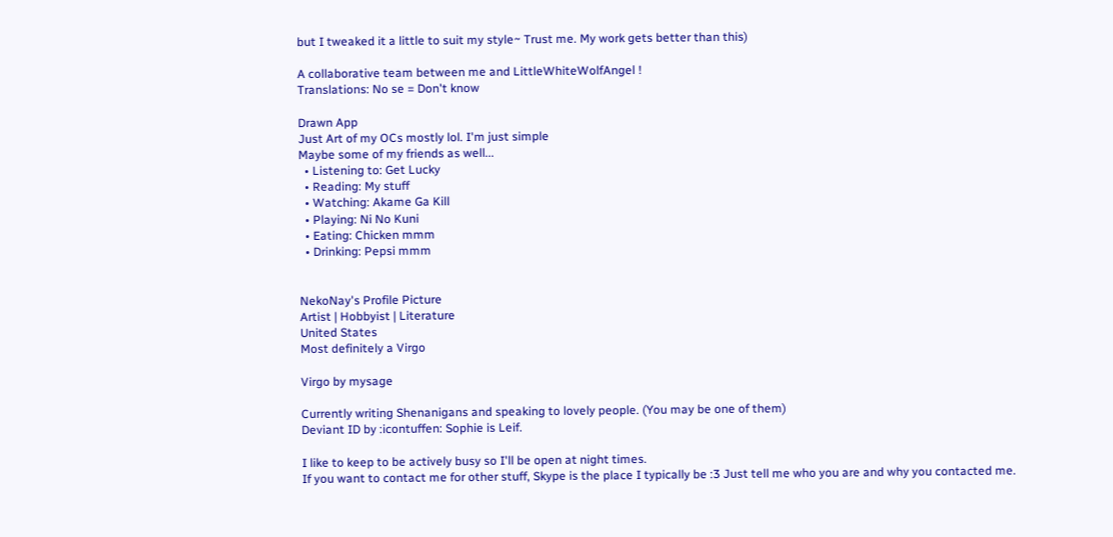but I tweaked it a little to suit my style~ Trust me. My work gets better than this)

A collaborative team between me and LittleWhiteWolfAngel !
Translations: No se = Don't know

Drawn App
Just Art of my OCs mostly lol. I'm just simple
Maybe some of my friends as well...
  • Listening to: Get Lucky
  • Reading: My stuff
  • Watching: Akame Ga Kill
  • Playing: Ni No Kuni
  • Eating: Chicken mmm
  • Drinking: Pepsi mmm


NekoNay's Profile Picture
Artist | Hobbyist | Literature
United States
Most definitely a Virgo

Virgo by mysage

Currently writing Shenanigans and speaking to lovely people. (You may be one of them)
Deviant ID by :icontuffen: Sophie is Leif.

I like to keep to be actively busy so I'll be open at night times.
If you want to contact me for other stuff, Skype is the place I typically be :3 Just tell me who you are and why you contacted me.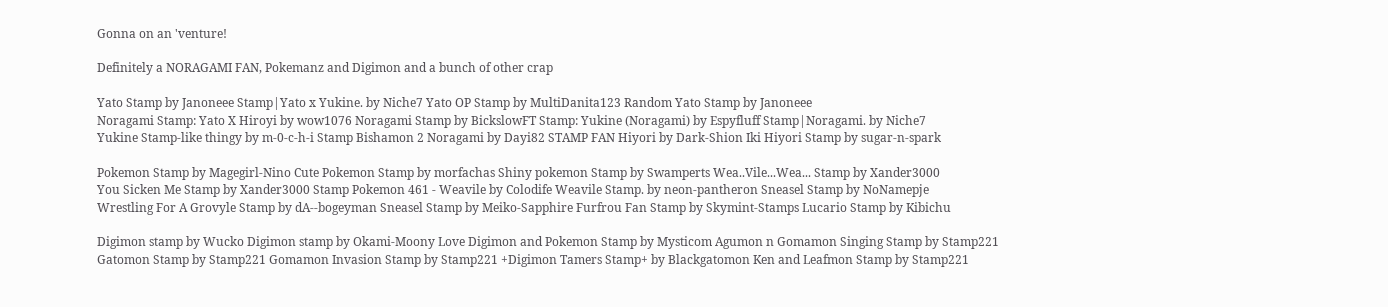Gonna on an 'venture!

Definitely a NORAGAMI FAN, Pokemanz and Digimon and a bunch of other crap

Yato Stamp by Janoneee Stamp|Yato x Yukine. by Niche7 Yato OP Stamp by MultiDanita123 Random Yato Stamp by Janoneee
Noragami Stamp: Yato X Hiroyi by wow1076 Noragami Stamp by BickslowFT Stamp: Yukine (Noragami) by Espyfluff Stamp|Noragami. by Niche7
Yukine Stamp-like thingy by m-0-c-h-i Stamp Bishamon 2 Noragami by Dayi82 STAMP FAN Hiyori by Dark-Shion Iki Hiyori Stamp by sugar-n-spark

Pokemon Stamp by Magegirl-Nino Cute Pokemon Stamp by morfachas Shiny pokemon Stamp by Swamperts Wea..Vile...Wea... Stamp by Xander3000
You Sicken Me Stamp by Xander3000 Stamp Pokemon 461 - Weavile by Colodife Weavile Stamp. by neon-pantheron Sneasel Stamp by NoNamepje
Wrestling For A Grovyle Stamp by dA--bogeyman Sneasel Stamp by Meiko-Sapphire Furfrou Fan Stamp by Skymint-Stamps Lucario Stamp by Kibichu

Digimon stamp by Wucko Digimon stamp by Okami-Moony Love Digimon and Pokemon Stamp by Mysticom Agumon n Gomamon Singing Stamp by Stamp221
Gatomon Stamp by Stamp221 Gomamon Invasion Stamp by Stamp221 +Digimon Tamers Stamp+ by Blackgatomon Ken and Leafmon Stamp by Stamp221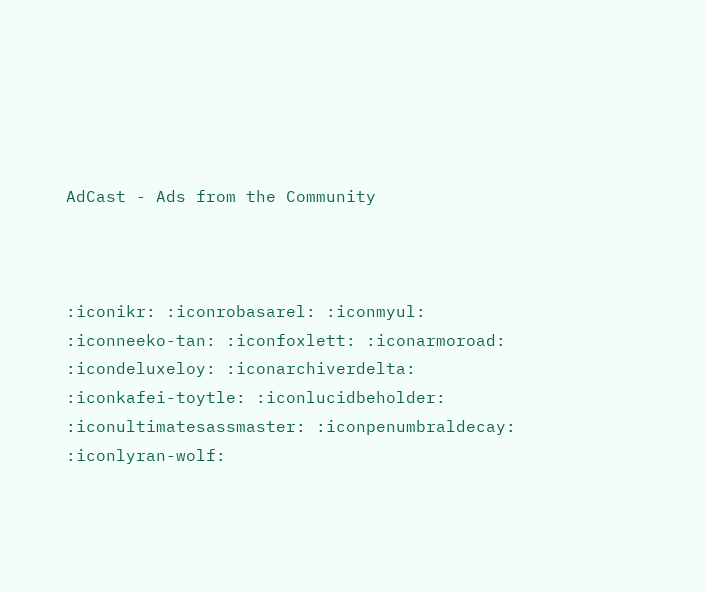AdCast - Ads from the Community



:iconikr: :iconrobasarel: :iconmyul: :iconneeko-tan: :iconfoxlett: :iconarmoroad: :icondeluxeloy: :iconarchiverdelta: :iconkafei-toytle: :iconlucidbeholder: :iconultimatesassmaster: :iconpenumbraldecay: :iconlyran-wolf: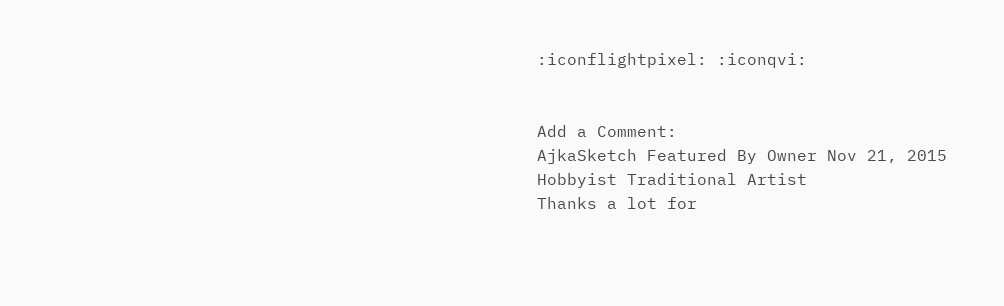:iconflightpixel: :iconqvi:


Add a Comment:
AjkaSketch Featured By Owner Nov 21, 2015  Hobbyist Traditional Artist
Thanks a lot for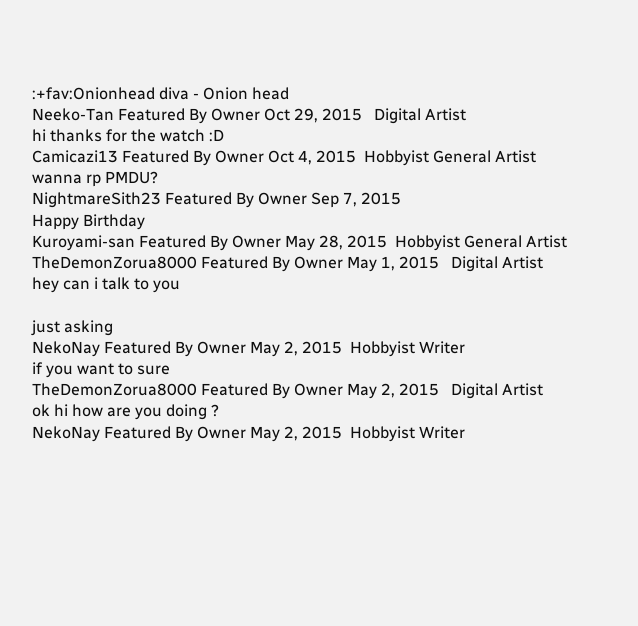:+fav:Onionhead diva - Onion head
Neeko-Tan Featured By Owner Oct 29, 2015   Digital Artist
hi thanks for the watch :D
Camicazi13 Featured By Owner Oct 4, 2015  Hobbyist General Artist
wanna rp PMDU?
NightmareSith23 Featured By Owner Sep 7, 2015
Happy Birthday
Kuroyami-san Featured By Owner May 28, 2015  Hobbyist General Artist
TheDemonZorua8000 Featured By Owner May 1, 2015   Digital Artist
hey can i talk to you

just asking
NekoNay Featured By Owner May 2, 2015  Hobbyist Writer
if you want to sure
TheDemonZorua8000 Featured By Owner May 2, 2015   Digital Artist
ok hi how are you doing ?
NekoNay Featured By Owner May 2, 2015  Hobbyist Writer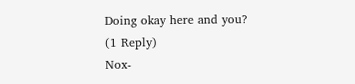Doing okay here and you?
(1 Reply)
Nox-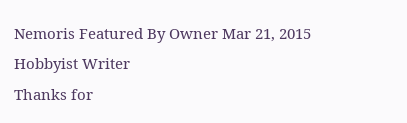Nemoris Featured By Owner Mar 21, 2015  Hobbyist Writer
Thanks for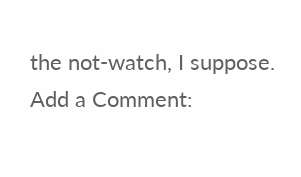the not-watch, I suppose.
Add a Comment: